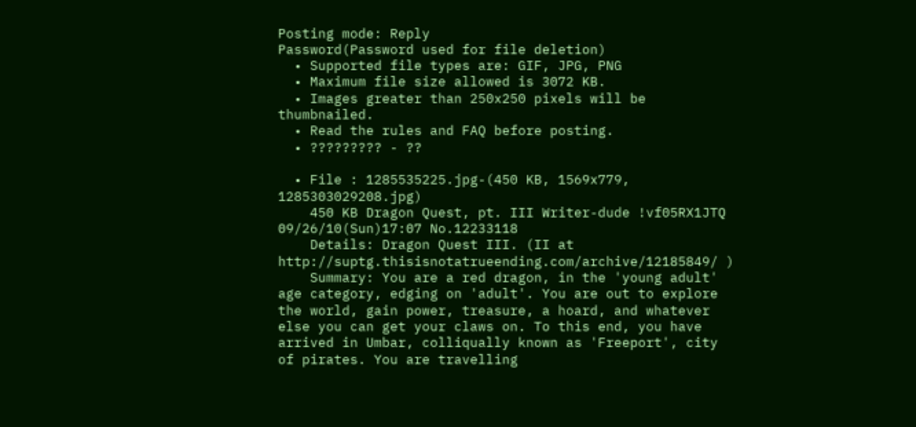Posting mode: Reply
Password(Password used for file deletion)
  • Supported file types are: GIF, JPG, PNG
  • Maximum file size allowed is 3072 KB.
  • Images greater than 250x250 pixels will be thumbnailed.
  • Read the rules and FAQ before posting.
  • ????????? - ??

  • File : 1285535225.jpg-(450 KB, 1569x779, 1285303029208.jpg)
    450 KB Dragon Quest, pt. III Writer-dude !vf05RX1JTQ 09/26/10(Sun)17:07 No.12233118
    Details: Dragon Quest III. (II at http://suptg.thisisnotatrueending.com/archive/12185849/ )
    Summary: You are a red dragon, in the 'young adult' age category, edging on 'adult'. You are out to explore the world, gain power, treasure, a hoard, and whatever else you can get your claws on. To this end, you have arrived in Umbar, colliqually known as 'Freeport', city of pirates. You are travelling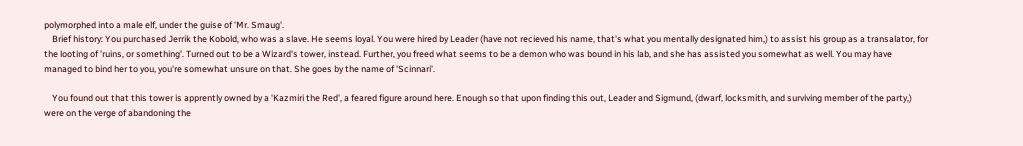polymorphed into a male elf, under the guise of 'Mr. Smaug'.
    Brief history: You purchased Jerrik the Kobold, who was a slave. He seems loyal. You were hired by Leader (have not recieved his name, that's what you mentally designated him,) to assist his group as a transalator, for the looting of 'ruins, or something'. Turned out to be a Wizard's tower, instead. Further, you freed what seems to be a demon who was bound in his lab, and she has assisted you somewhat as well. You may have managed to bind her to you, you're somewhat unsure on that. She goes by the name of 'Scinnari'.

    You found out that this tower is apprently owned by a 'Kazmiri the Red', a feared figure around here. Enough so that upon finding this out, Leader and Sigmund, (dwarf, locksmith, and surviving member of the party,) were on the verge of abandoning the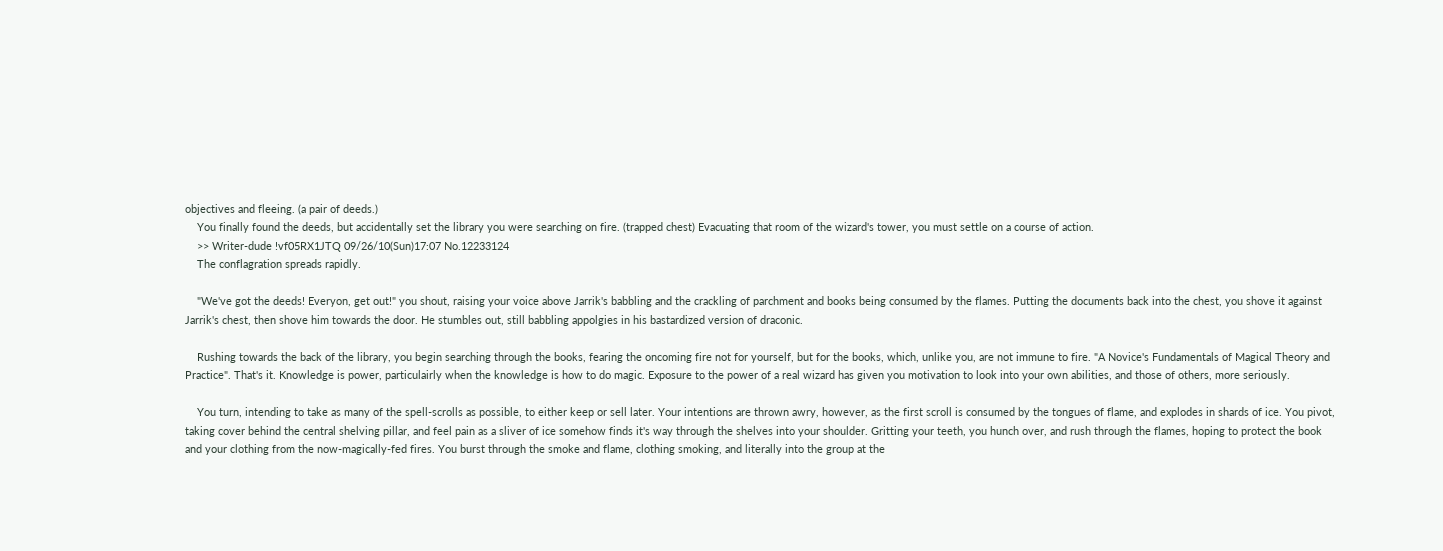objectives and fleeing. (a pair of deeds.)
    You finally found the deeds, but accidentally set the library you were searching on fire. (trapped chest) Evacuating that room of the wizard's tower, you must settle on a course of action.
    >> Writer-dude !vf05RX1JTQ 09/26/10(Sun)17:07 No.12233124
    The conflagration spreads rapidly.

    "We've got the deeds! Everyon, get out!" you shout, raising your voice above Jarrik's babbling and the crackling of parchment and books being consumed by the flames. Putting the documents back into the chest, you shove it against Jarrik's chest, then shove him towards the door. He stumbles out, still babbling appolgies in his bastardized version of draconic.

    Rushing towards the back of the library, you begin searching through the books, fearing the oncoming fire not for yourself, but for the books, which, unlike you, are not immune to fire. "A Novice's Fundamentals of Magical Theory and Practice". That's it. Knowledge is power, particulairly when the knowledge is how to do magic. Exposure to the power of a real wizard has given you motivation to look into your own abilities, and those of others, more seriously.

    You turn, intending to take as many of the spell-scrolls as possible, to either keep or sell later. Your intentions are thrown awry, however, as the first scroll is consumed by the tongues of flame, and explodes in shards of ice. You pivot, taking cover behind the central shelving pillar, and feel pain as a sliver of ice somehow finds it's way through the shelves into your shoulder. Gritting your teeth, you hunch over, and rush through the flames, hoping to protect the book and your clothing from the now-magically-fed fires. You burst through the smoke and flame, clothing smoking, and literally into the group at the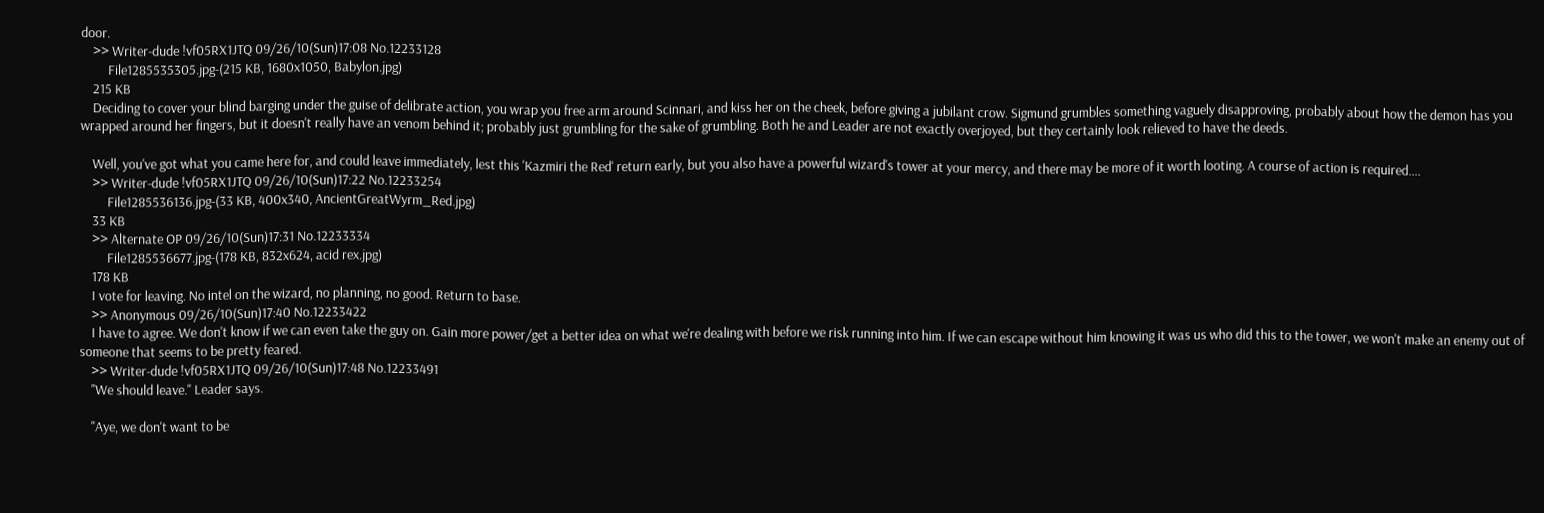door.
    >> Writer-dude !vf05RX1JTQ 09/26/10(Sun)17:08 No.12233128
         File1285535305.jpg-(215 KB, 1680x1050, Babylon.jpg)
    215 KB
    Deciding to cover your blind barging under the guise of delibrate action, you wrap you free arm around Scinnari, and kiss her on the cheek, before giving a jubilant crow. Sigmund grumbles something vaguely disapproving, probably about how the demon has you wrapped around her fingers, but it doesn't really have an venom behind it; probably just grumbling for the sake of grumbling. Both he and Leader are not exactly overjoyed, but they certainly look relieved to have the deeds.

    Well, you've got what you came here for, and could leave immediately, lest this 'Kazmiri the Red' return early, but you also have a powerful wizard's tower at your mercy, and there may be more of it worth looting. A course of action is required....
    >> Writer-dude !vf05RX1JTQ 09/26/10(Sun)17:22 No.12233254
         File1285536136.jpg-(33 KB, 400x340, AncientGreatWyrm_Red.jpg)
    33 KB
    >> Alternate OP 09/26/10(Sun)17:31 No.12233334
         File1285536677.jpg-(178 KB, 832x624, acid rex.jpg)
    178 KB
    I vote for leaving. No intel on the wizard, no planning, no good. Return to base.
    >> Anonymous 09/26/10(Sun)17:40 No.12233422
    I have to agree. We don't know if we can even take the guy on. Gain more power/get a better idea on what we're dealing with before we risk running into him. If we can escape without him knowing it was us who did this to the tower, we won't make an enemy out of someone that seems to be pretty feared.
    >> Writer-dude !vf05RX1JTQ 09/26/10(Sun)17:48 No.12233491
    "We should leave." Leader says.

    "Aye, we don't want to be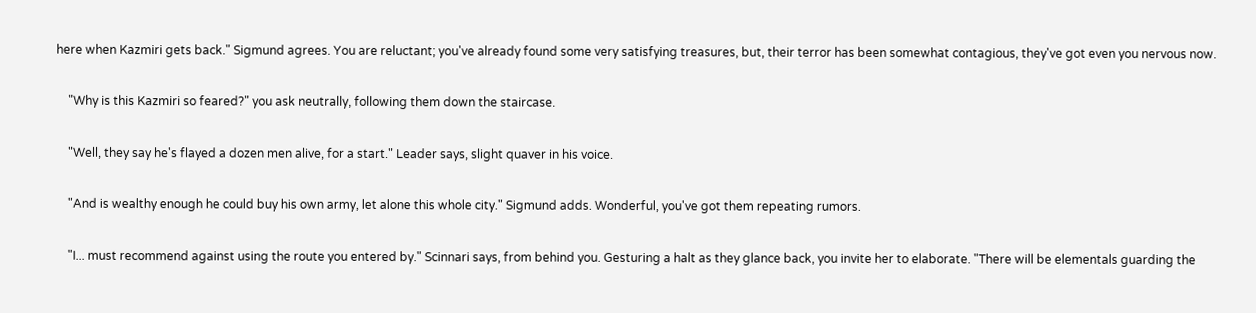here when Kazmiri gets back." Sigmund agrees. You are reluctant; you've already found some very satisfying treasures, but, their terror has been somewhat contagious, they've got even you nervous now.

    "Why is this Kazmiri so feared?" you ask neutrally, following them down the staircase.

    "Well, they say he's flayed a dozen men alive, for a start." Leader says, slight quaver in his voice.

    "And is wealthy enough he could buy his own army, let alone this whole city." Sigmund adds. Wonderful, you've got them repeating rumors.

    "I... must recommend against using the route you entered by." Scinnari says, from behind you. Gesturing a halt as they glance back, you invite her to elaborate. "There will be elementals guarding the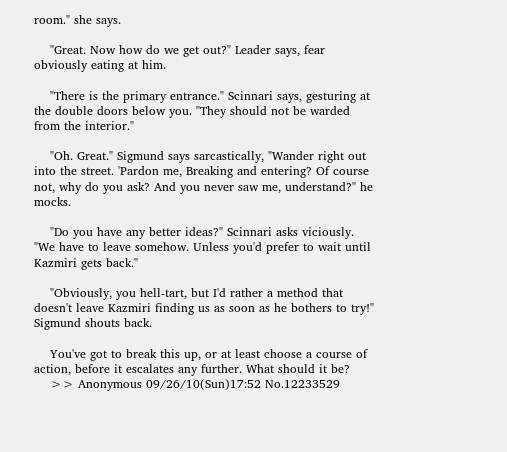room." she says.

    "Great. Now how do we get out?" Leader says, fear obviously eating at him.

    "There is the primary entrance." Scinnari says, gesturing at the double doors below you. "They should not be warded from the interior."

    "Oh. Great." Sigmund says sarcastically, "Wander right out into the street. 'Pardon me, Breaking and entering? Of course not, why do you ask? And you never saw me, understand?" he mocks.

    "Do you have any better ideas?" Scinnari asks viciously. "We have to leave somehow. Unless you'd prefer to wait until Kazmiri gets back."

    "Obviously, you hell-tart, but I'd rather a method that doesn't leave Kazmiri finding us as soon as he bothers to try!" Sigmund shouts back.

    You've got to break this up, or at least choose a course of action, before it escalates any further. What should it be?
    >> Anonymous 09/26/10(Sun)17:52 No.12233529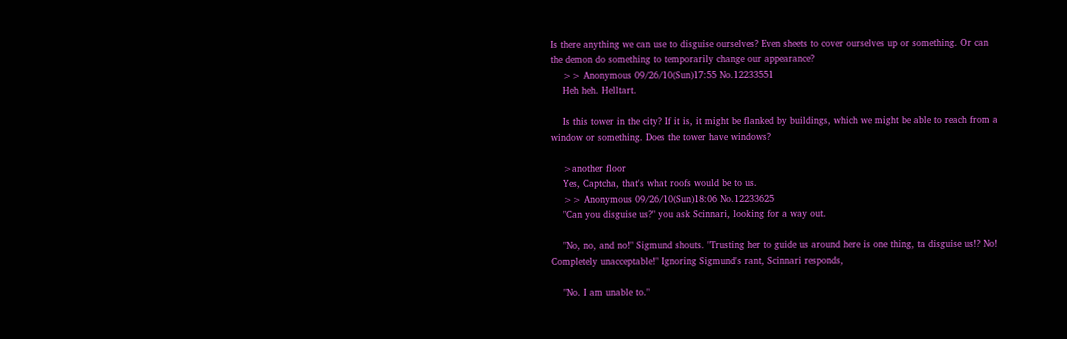Is there anything we can use to disguise ourselves? Even sheets to cover ourselves up or something. Or can the demon do something to temporarily change our appearance?
    >> Anonymous 09/26/10(Sun)17:55 No.12233551
    Heh heh. Helltart.

    Is this tower in the city? If it is, it might be flanked by buildings, which we might be able to reach from a window or something. Does the tower have windows?

    >another floor
    Yes, Captcha, that's what roofs would be to us.
    >> Anonymous 09/26/10(Sun)18:06 No.12233625
    "Can you disguise us?" you ask Scinnari, looking for a way out.

    "No, no, and no!" Sigmund shouts. "Trusting her to guide us around here is one thing, ta disguise us!? No! Completely unacceptable!" Ignoring Sigmund's rant, Scinnari responds,

    "No. I am unable to."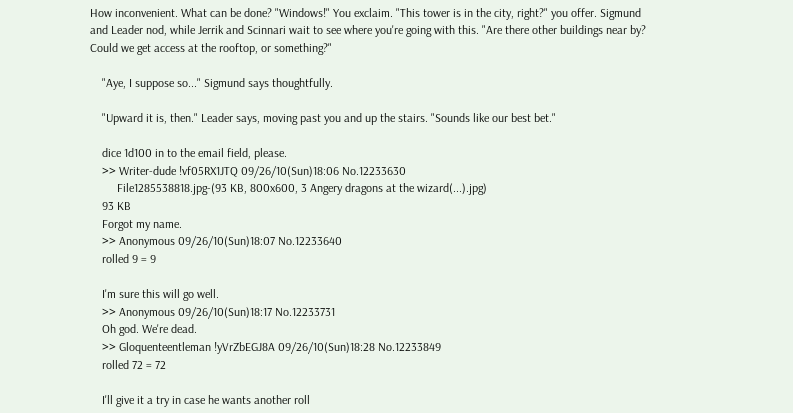How inconvenient. What can be done? "Windows!" You exclaim. "This tower is in the city, right?" you offer. Sigmund and Leader nod, while Jerrik and Scinnari wait to see where you're going with this. "Are there other buildings near by? Could we get access at the rooftop, or something?"

    "Aye, I suppose so..." Sigmund says thoughtfully.

    "Upward it is, then." Leader says, moving past you and up the stairs. "Sounds like our best bet."

    dice 1d100 in to the email field, please.
    >> Writer-dude !vf05RX1JTQ 09/26/10(Sun)18:06 No.12233630
         File1285538818.jpg-(93 KB, 800x600, 3 Angery dragons at the wizard(...).jpg)
    93 KB
    Forgot my name.
    >> Anonymous 09/26/10(Sun)18:07 No.12233640
    rolled 9 = 9

    I'm sure this will go well.
    >> Anonymous 09/26/10(Sun)18:17 No.12233731
    Oh god. We're dead.
    >> Gloquenteentleman !yVrZbEGJ8A 09/26/10(Sun)18:28 No.12233849
    rolled 72 = 72

    I'll give it a try in case he wants another roll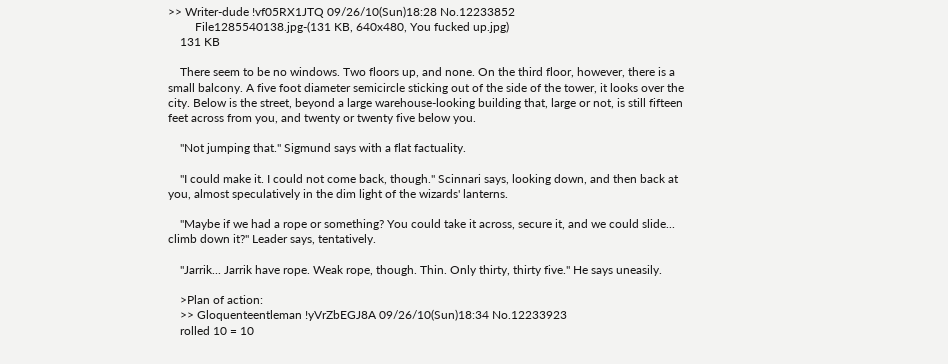>> Writer-dude !vf05RX1JTQ 09/26/10(Sun)18:28 No.12233852
         File1285540138.jpg-(131 KB, 640x480, You fucked up.jpg)
    131 KB

    There seem to be no windows. Two floors up, and none. On the third floor, however, there is a small balcony. A five foot diameter semicircle sticking out of the side of the tower, it looks over the city. Below is the street, beyond a large warehouse-looking building that, large or not, is still fifteen feet across from you, and twenty or twenty five below you.

    "Not jumping that." Sigmund says with a flat factuality.

    "I could make it. I could not come back, though." Scinnari says, looking down, and then back at you, almost speculatively in the dim light of the wizards' lanterns.

    "Maybe if we had a rope or something? You could take it across, secure it, and we could slide... climb down it?" Leader says, tentatively.

    "Jarrik... Jarrik have rope. Weak rope, though. Thin. Only thirty, thirty five." He says uneasily.

    >Plan of action:
    >> Gloquenteentleman !yVrZbEGJ8A 09/26/10(Sun)18:34 No.12233923
    rolled 10 = 10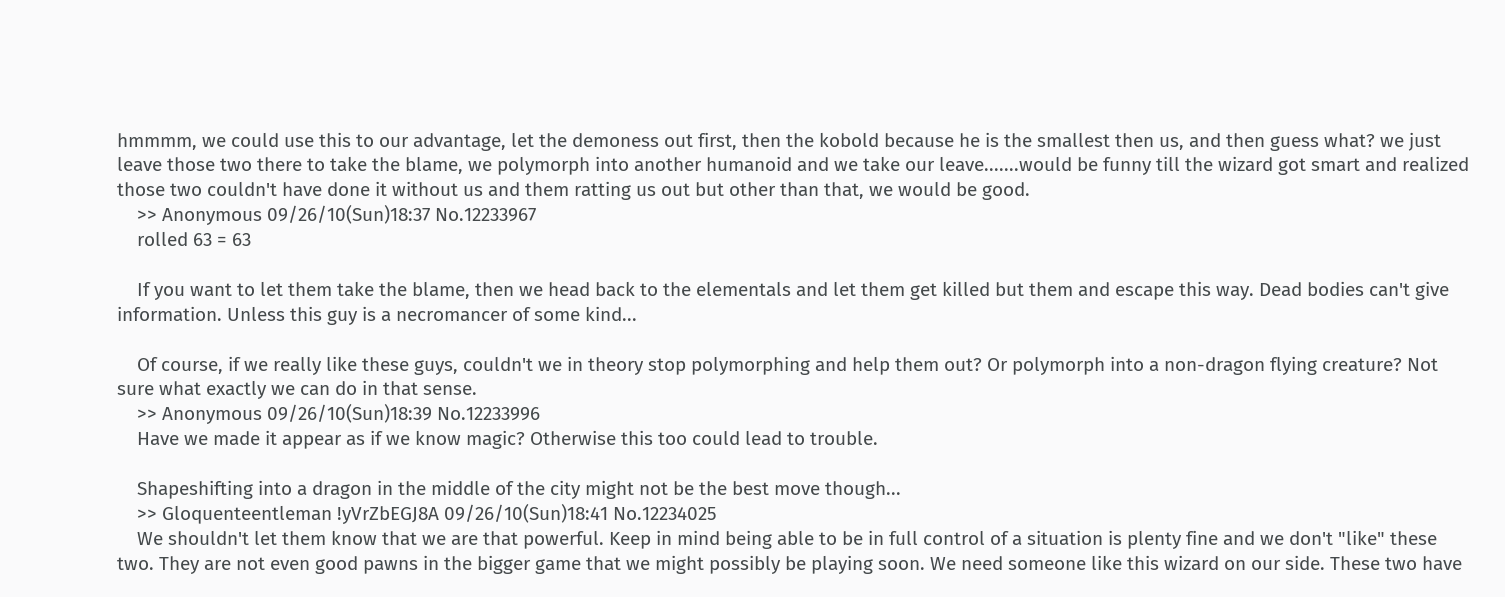hmmmm, we could use this to our advantage, let the demoness out first, then the kobold because he is the smallest then us, and then guess what? we just leave those two there to take the blame, we polymorph into another humanoid and we take our leave.......would be funny till the wizard got smart and realized those two couldn't have done it without us and them ratting us out but other than that, we would be good.
    >> Anonymous 09/26/10(Sun)18:37 No.12233967
    rolled 63 = 63

    If you want to let them take the blame, then we head back to the elementals and let them get killed but them and escape this way. Dead bodies can't give information. Unless this guy is a necromancer of some kind...

    Of course, if we really like these guys, couldn't we in theory stop polymorphing and help them out? Or polymorph into a non-dragon flying creature? Not sure what exactly we can do in that sense.
    >> Anonymous 09/26/10(Sun)18:39 No.12233996
    Have we made it appear as if we know magic? Otherwise this too could lead to trouble.

    Shapeshifting into a dragon in the middle of the city might not be the best move though...
    >> Gloquenteentleman !yVrZbEGJ8A 09/26/10(Sun)18:41 No.12234025
    We shouldn't let them know that we are that powerful. Keep in mind being able to be in full control of a situation is plenty fine and we don't "like" these two. They are not even good pawns in the bigger game that we might possibly be playing soon. We need someone like this wizard on our side. These two have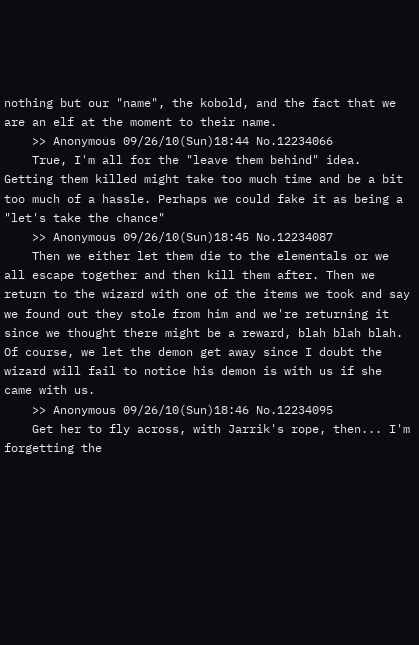nothing but our "name", the kobold, and the fact that we are an elf at the moment to their name.
    >> Anonymous 09/26/10(Sun)18:44 No.12234066
    True, I'm all for the "leave them behind" idea. Getting them killed might take too much time and be a bit too much of a hassle. Perhaps we could fake it as being a "let's take the chance"
    >> Anonymous 09/26/10(Sun)18:45 No.12234087
    Then we either let them die to the elementals or we all escape together and then kill them after. Then we return to the wizard with one of the items we took and say we found out they stole from him and we're returning it since we thought there might be a reward, blah blah blah. Of course, we let the demon get away since I doubt the wizard will fail to notice his demon is with us if she came with us.
    >> Anonymous 09/26/10(Sun)18:46 No.12234095
    Get her to fly across, with Jarrik's rope, then... I'm forgetting the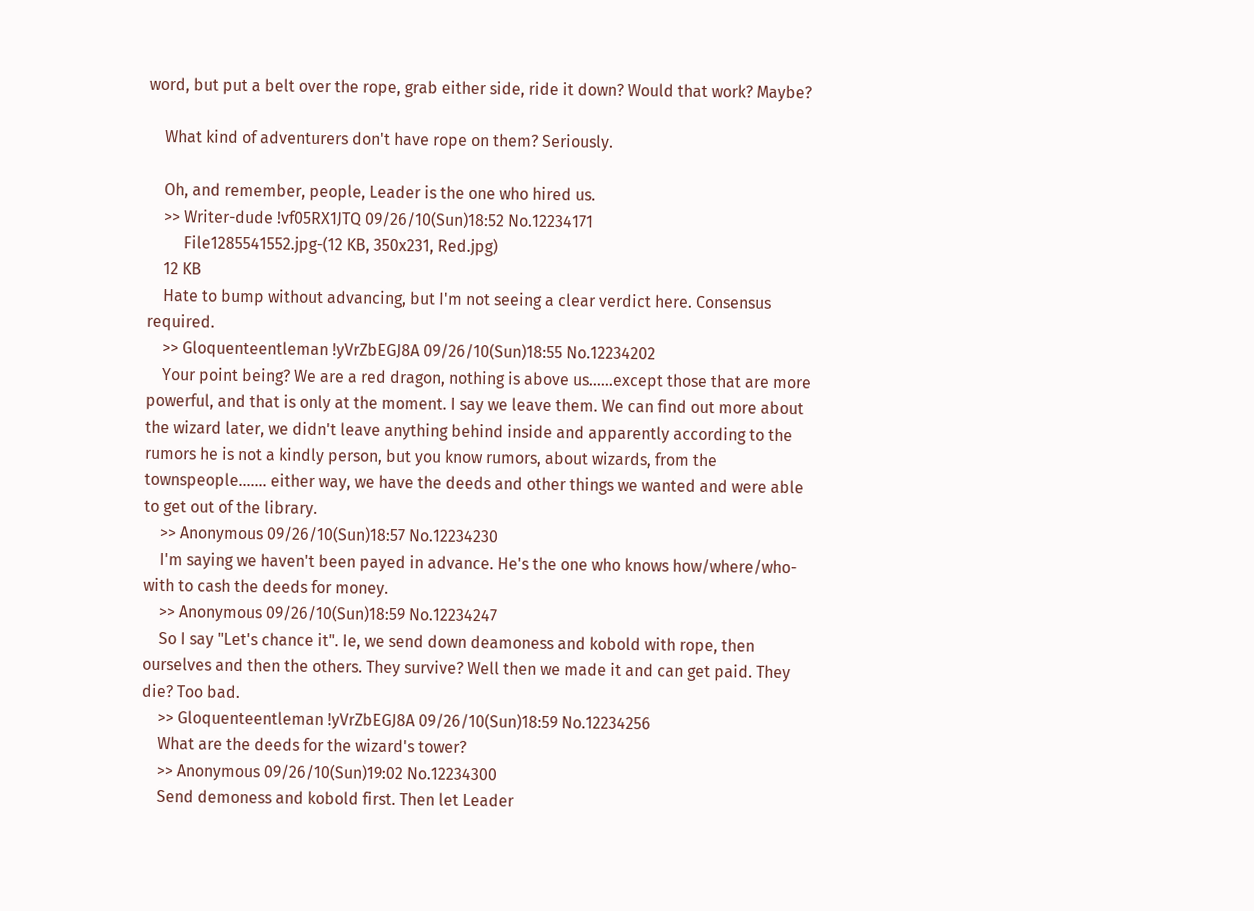word, but put a belt over the rope, grab either side, ride it down? Would that work? Maybe?

    What kind of adventurers don't have rope on them? Seriously.

    Oh, and remember, people, Leader is the one who hired us.
    >> Writer-dude !vf05RX1JTQ 09/26/10(Sun)18:52 No.12234171
         File1285541552.jpg-(12 KB, 350x231, Red.jpg)
    12 KB
    Hate to bump without advancing, but I'm not seeing a clear verdict here. Consensus required.
    >> Gloquenteentleman !yVrZbEGJ8A 09/26/10(Sun)18:55 No.12234202
    Your point being? We are a red dragon, nothing is above us......except those that are more powerful, and that is only at the moment. I say we leave them. We can find out more about the wizard later, we didn't leave anything behind inside and apparently according to the rumors he is not a kindly person, but you know rumors, about wizards, from the townspeople....... either way, we have the deeds and other things we wanted and were able to get out of the library.
    >> Anonymous 09/26/10(Sun)18:57 No.12234230
    I'm saying we haven't been payed in advance. He's the one who knows how/where/who-with to cash the deeds for money.
    >> Anonymous 09/26/10(Sun)18:59 No.12234247
    So I say "Let's chance it". Ie, we send down deamoness and kobold with rope, then ourselves and then the others. They survive? Well then we made it and can get paid. They die? Too bad.
    >> Gloquenteentleman !yVrZbEGJ8A 09/26/10(Sun)18:59 No.12234256
    What are the deeds for the wizard's tower?
    >> Anonymous 09/26/10(Sun)19:02 No.12234300
    Send demoness and kobold first. Then let Leader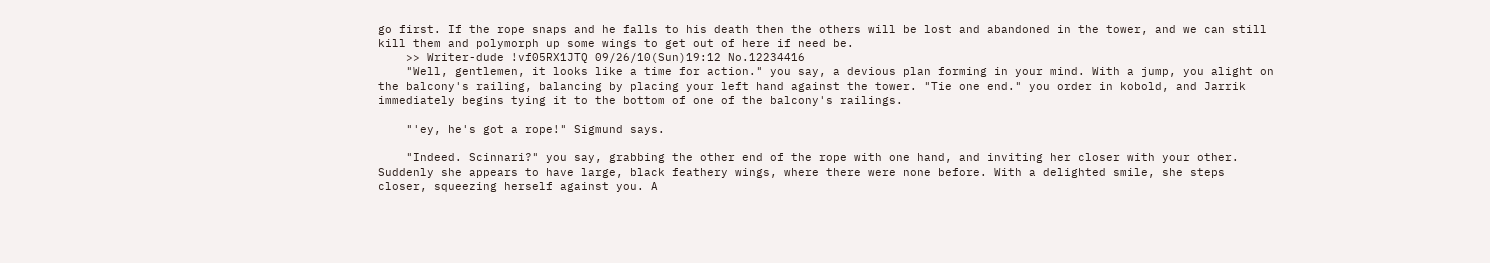go first. If the rope snaps and he falls to his death then the others will be lost and abandoned in the tower, and we can still kill them and polymorph up some wings to get out of here if need be.
    >> Writer-dude !vf05RX1JTQ 09/26/10(Sun)19:12 No.12234416
    "Well, gentlemen, it looks like a time for action." you say, a devious plan forming in your mind. With a jump, you alight on the balcony's railing, balancing by placing your left hand against the tower. "Tie one end." you order in kobold, and Jarrik immediately begins tying it to the bottom of one of the balcony's railings.

    "'ey, he's got a rope!" Sigmund says.

    "Indeed. Scinnari?" you say, grabbing the other end of the rope with one hand, and inviting her closer with your other. Suddenly she appears to have large, black feathery wings, where there were none before. With a delighted smile, she steps closer, squeezing herself against you. A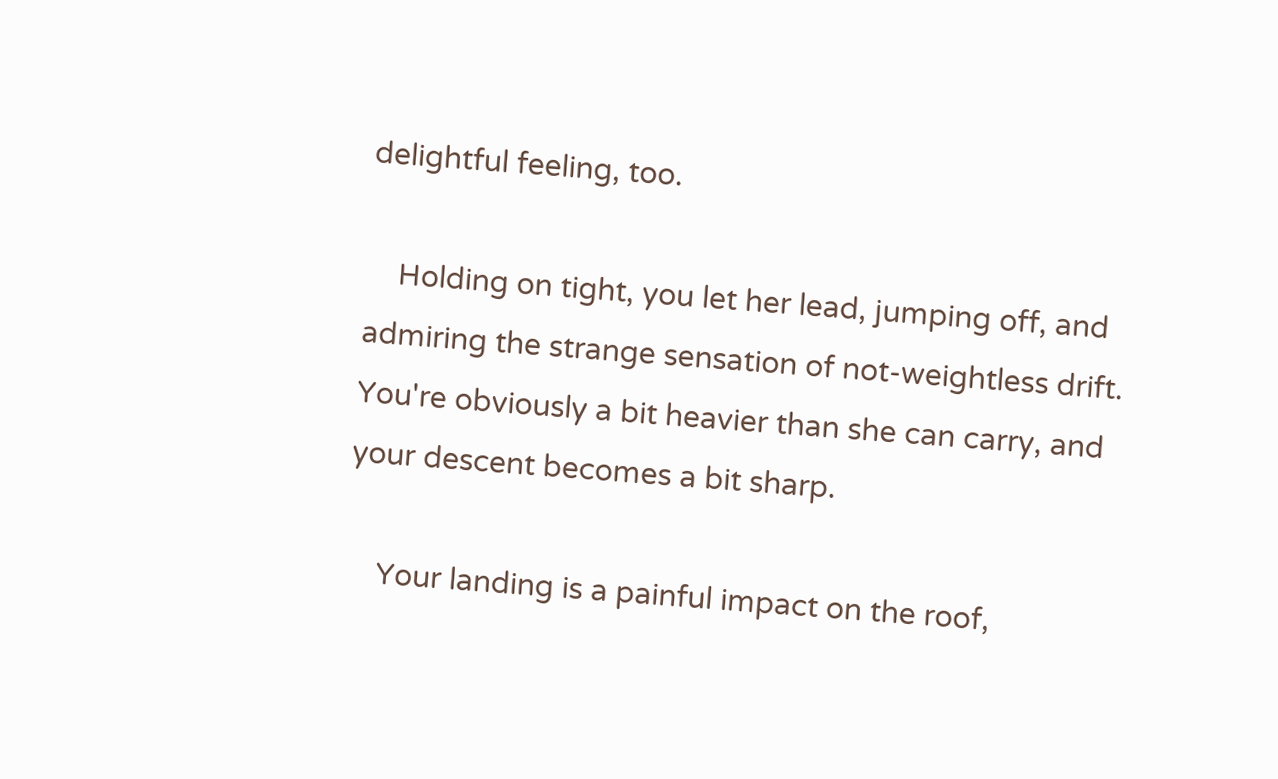delightful feeling, too.

    Holding on tight, you let her lead, jumping off, and admiring the strange sensation of not-weightless drift. You're obviously a bit heavier than she can carry, and your descent becomes a bit sharp.

    Your landing is a painful impact on the roof,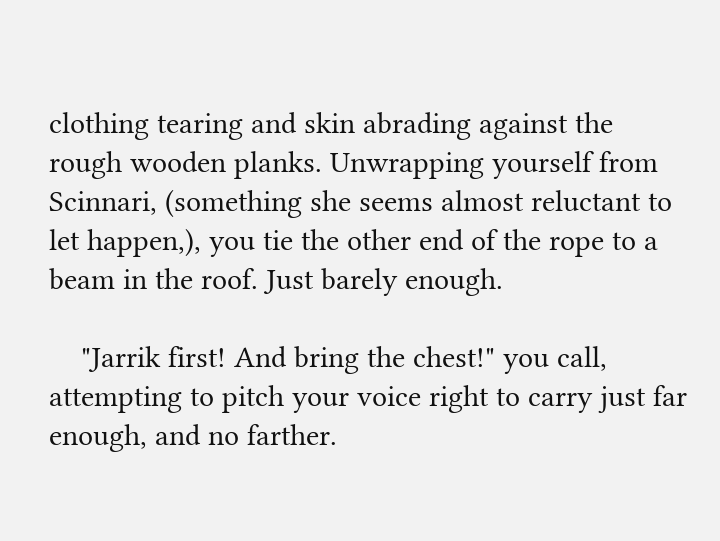clothing tearing and skin abrading against the rough wooden planks. Unwrapping yourself from Scinnari, (something she seems almost reluctant to let happen,), you tie the other end of the rope to a beam in the roof. Just barely enough.

    "Jarrik first! And bring the chest!" you call, attempting to pitch your voice right to carry just far enough, and no farther.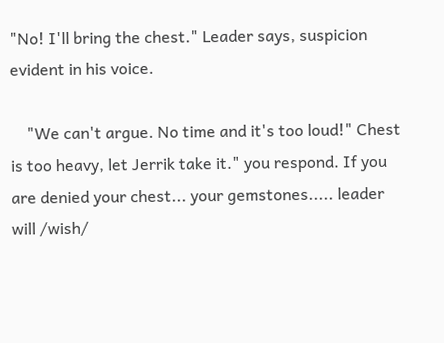"No! I'll bring the chest." Leader says, suspicion evident in his voice.

    "We can't argue. No time and it's too loud!" Chest is too heavy, let Jerrik take it." you respond. If you are denied your chest... your gemstones..... leader will /wish/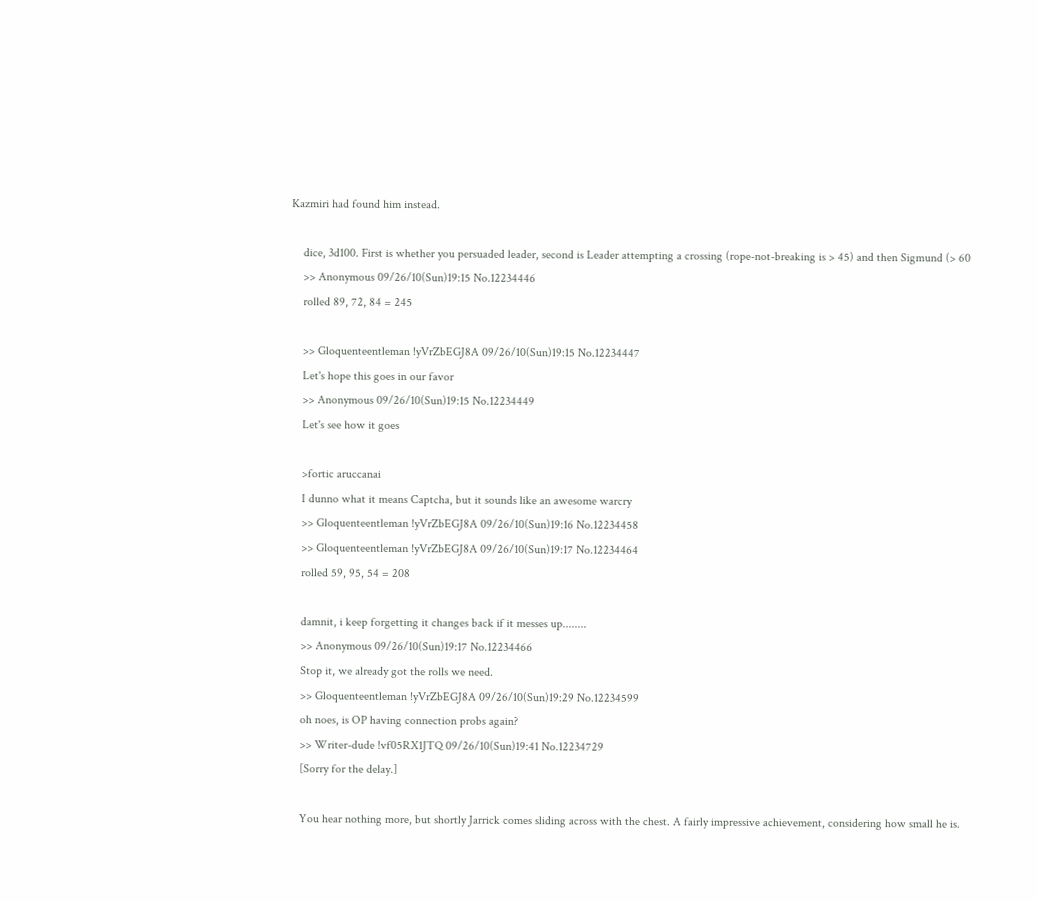Kazmiri had found him instead.

    dice, 3d100. First is whether you persuaded leader, second is Leader attempting a crossing (rope-not-breaking is > 45) and then Sigmund (> 60
    >> Anonymous 09/26/10(Sun)19:15 No.12234446
    rolled 89, 72, 84 = 245

    >> Gloquenteentleman !yVrZbEGJ8A 09/26/10(Sun)19:15 No.12234447
    Let's hope this goes in our favor
    >> Anonymous 09/26/10(Sun)19:15 No.12234449
    Let's see how it goes

    >fortic aruccanai
    I dunno what it means Captcha, but it sounds like an awesome warcry
    >> Gloquenteentleman !yVrZbEGJ8A 09/26/10(Sun)19:16 No.12234458
    >> Gloquenteentleman !yVrZbEGJ8A 09/26/10(Sun)19:17 No.12234464
    rolled 59, 95, 54 = 208

    damnit, i keep forgetting it changes back if it messes up........
    >> Anonymous 09/26/10(Sun)19:17 No.12234466
    Stop it, we already got the rolls we need.
    >> Gloquenteentleman !yVrZbEGJ8A 09/26/10(Sun)19:29 No.12234599
    oh noes, is OP having connection probs again?
    >> Writer-dude !vf05RX1JTQ 09/26/10(Sun)19:41 No.12234729
    [Sorry for the delay.]

    You hear nothing more, but shortly Jarrick comes sliding across with the chest. A fairly impressive achievement, considering how small he is.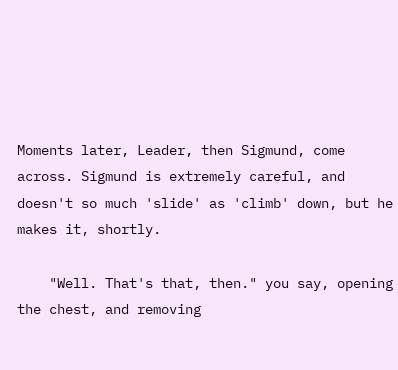Moments later, Leader, then Sigmund, come across. Sigmund is extremely careful, and doesn't so much 'slide' as 'climb' down, but he makes it, shortly.

    "Well. That's that, then." you say, opening the chest, and removing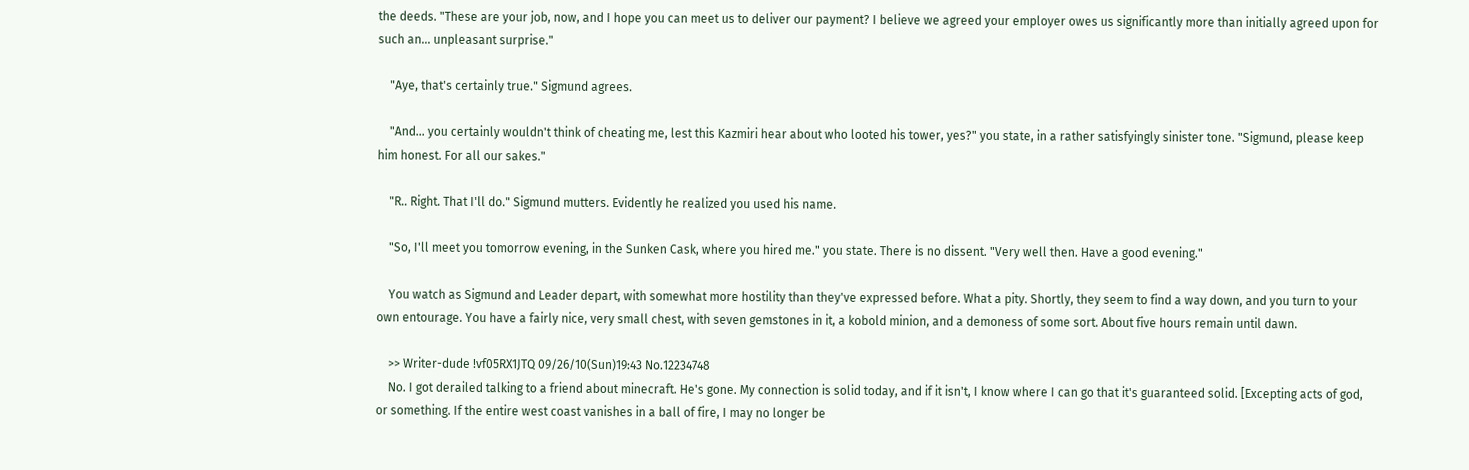the deeds. "These are your job, now, and I hope you can meet us to deliver our payment? I believe we agreed your employer owes us significantly more than initially agreed upon for such an... unpleasant surprise."

    "Aye, that's certainly true." Sigmund agrees.

    "And... you certainly wouldn't think of cheating me, lest this Kazmiri hear about who looted his tower, yes?" you state, in a rather satisfyingly sinister tone. "Sigmund, please keep him honest. For all our sakes."

    "R.. Right. That I'll do." Sigmund mutters. Evidently he realized you used his name.

    "So, I'll meet you tomorrow evening, in the Sunken Cask, where you hired me." you state. There is no dissent. "Very well then. Have a good evening."

    You watch as Sigmund and Leader depart, with somewhat more hostility than they've expressed before. What a pity. Shortly, they seem to find a way down, and you turn to your own entourage. You have a fairly nice, very small chest, with seven gemstones in it, a kobold minion, and a demoness of some sort. About five hours remain until dawn.

    >> Writer-dude !vf05RX1JTQ 09/26/10(Sun)19:43 No.12234748
    No. I got derailed talking to a friend about minecraft. He's gone. My connection is solid today, and if it isn't, I know where I can go that it's guaranteed solid. [Excepting acts of god, or something. If the entire west coast vanishes in a ball of fire, I may no longer be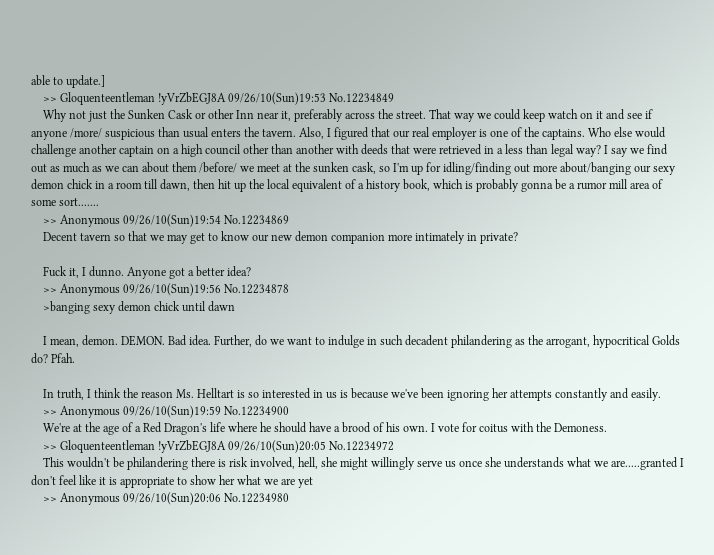able to update.]
    >> Gloquenteentleman !yVrZbEGJ8A 09/26/10(Sun)19:53 No.12234849
    Why not just the Sunken Cask or other Inn near it, preferably across the street. That way we could keep watch on it and see if anyone /more/ suspicious than usual enters the tavern. Also, I figured that our real employer is one of the captains. Who else would challenge another captain on a high council other than another with deeds that were retrieved in a less than legal way? I say we find out as much as we can about them /before/ we meet at the sunken cask, so I'm up for idling/finding out more about/banging our sexy demon chick in a room till dawn, then hit up the local equivalent of a history book, which is probably gonna be a rumor mill area of some sort.......
    >> Anonymous 09/26/10(Sun)19:54 No.12234869
    Decent tavern so that we may get to know our new demon companion more intimately in private?

    Fuck it, I dunno. Anyone got a better idea?
    >> Anonymous 09/26/10(Sun)19:56 No.12234878
    >banging sexy demon chick until dawn

    I mean, demon. DEMON. Bad idea. Further, do we want to indulge in such decadent philandering as the arrogant, hypocritical Golds do? Pfah.

    In truth, I think the reason Ms. Helltart is so interested in us is because we've been ignoring her attempts constantly and easily.
    >> Anonymous 09/26/10(Sun)19:59 No.12234900
    We're at the age of a Red Dragon's life where he should have a brood of his own. I vote for coitus with the Demoness.
    >> Gloquenteentleman !yVrZbEGJ8A 09/26/10(Sun)20:05 No.12234972
    This wouldn't be philandering there is risk involved, hell, she might willingly serve us once she understands what we are.....granted I don't feel like it is appropriate to show her what we are yet
    >> Anonymous 09/26/10(Sun)20:06 No.12234980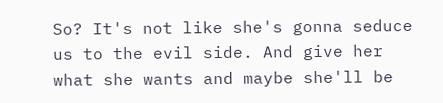So? It's not like she's gonna seduce us to the evil side. And give her what she wants and maybe she'll be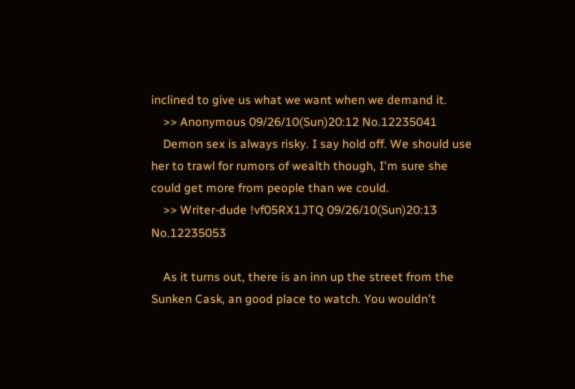inclined to give us what we want when we demand it.
    >> Anonymous 09/26/10(Sun)20:12 No.12235041
    Demon sex is always risky. I say hold off. We should use her to trawl for rumors of wealth though, I'm sure she could get more from people than we could.
    >> Writer-dude !vf05RX1JTQ 09/26/10(Sun)20:13 No.12235053

    As it turns out, there is an inn up the street from the Sunken Cask, an good place to watch. You wouldn't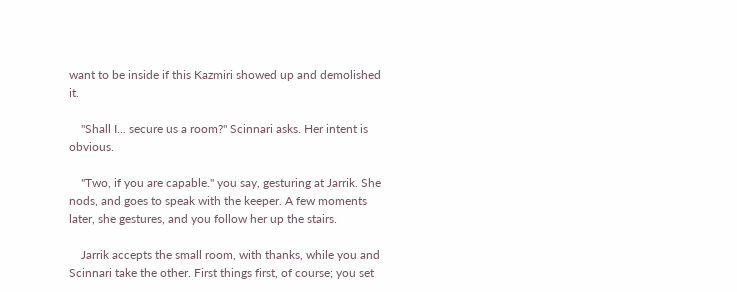want to be inside if this Kazmiri showed up and demolished it.

    "Shall I... secure us a room?" Scinnari asks. Her intent is obvious.

    "Two, if you are capable." you say, gesturing at Jarrik. She nods, and goes to speak with the keeper. A few moments later, she gestures, and you follow her up the stairs.

    Jarrik accepts the small room, with thanks, while you and Scinnari take the other. First things first, of course; you set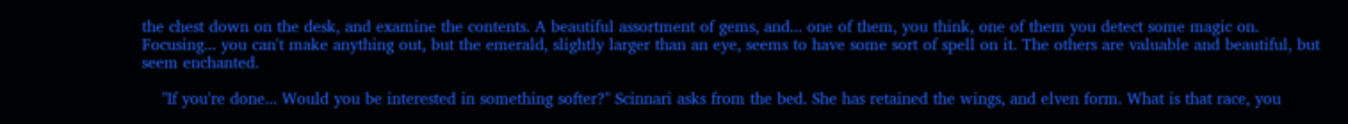the chest down on the desk, and examine the contents. A beautiful assortment of gems, and... one of them, you think, one of them you detect some magic on. Focusing... you can't make anything out, but the emerald, slightly larger than an eye, seems to have some sort of spell on it. The others are valuable and beautiful, but seem enchanted.

    "If you're done... Would you be interested in something softer?" Scinnari asks from the bed. She has retained the wings, and elven form. What is that race, you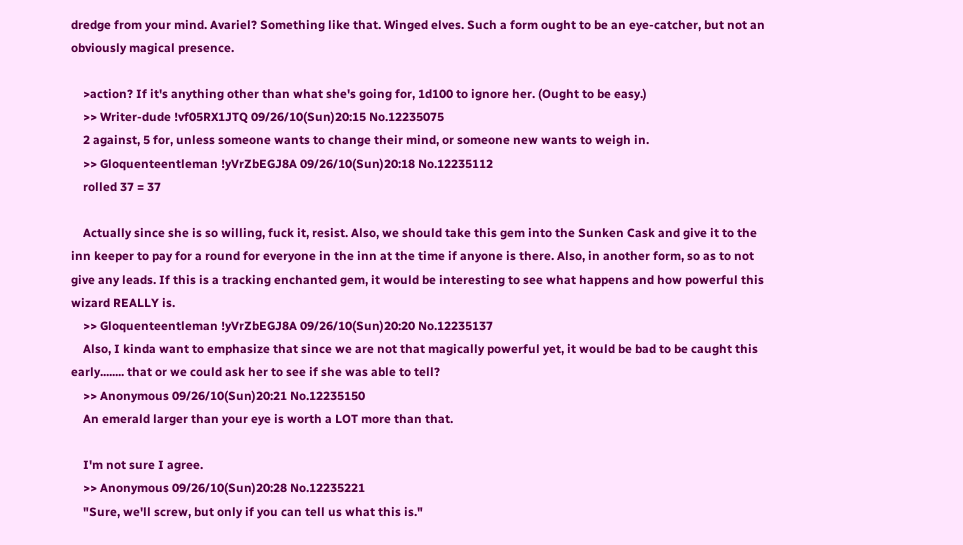dredge from your mind. Avariel? Something like that. Winged elves. Such a form ought to be an eye-catcher, but not an obviously magical presence.

    >action? If it's anything other than what she's going for, 1d100 to ignore her. (Ought to be easy.)
    >> Writer-dude !vf05RX1JTQ 09/26/10(Sun)20:15 No.12235075
    2 against, 5 for, unless someone wants to change their mind, or someone new wants to weigh in.
    >> Gloquenteentleman !yVrZbEGJ8A 09/26/10(Sun)20:18 No.12235112
    rolled 37 = 37

    Actually since she is so willing, fuck it, resist. Also, we should take this gem into the Sunken Cask and give it to the inn keeper to pay for a round for everyone in the inn at the time if anyone is there. Also, in another form, so as to not give any leads. If this is a tracking enchanted gem, it would be interesting to see what happens and how powerful this wizard REALLY is.
    >> Gloquenteentleman !yVrZbEGJ8A 09/26/10(Sun)20:20 No.12235137
    Also, I kinda want to emphasize that since we are not that magically powerful yet, it would be bad to be caught this early........ that or we could ask her to see if she was able to tell?
    >> Anonymous 09/26/10(Sun)20:21 No.12235150
    An emerald larger than your eye is worth a LOT more than that.

    I'm not sure I agree.
    >> Anonymous 09/26/10(Sun)20:28 No.12235221
    "Sure, we'll screw, but only if you can tell us what this is."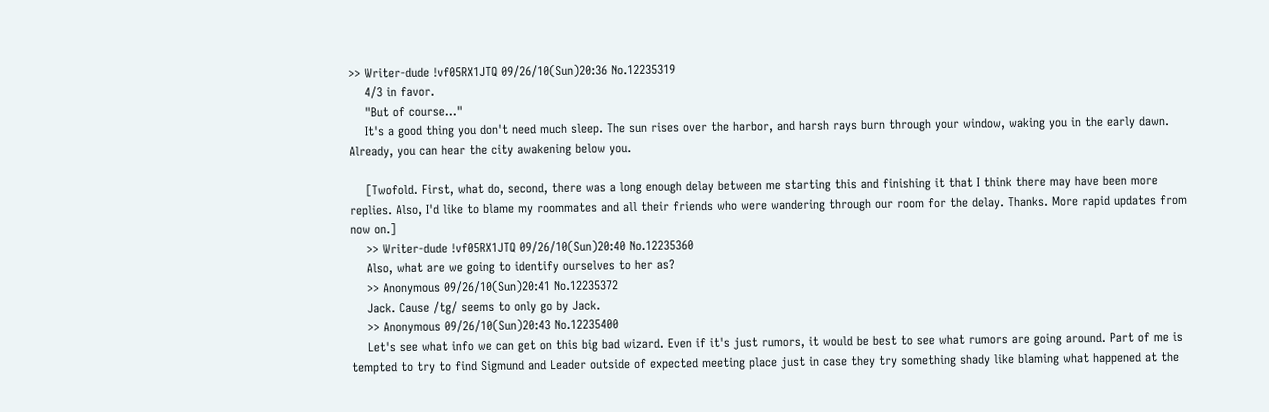>> Writer-dude !vf05RX1JTQ 09/26/10(Sun)20:36 No.12235319
    4/3 in favor.
    "But of course..."
    It's a good thing you don't need much sleep. The sun rises over the harbor, and harsh rays burn through your window, waking you in the early dawn. Already, you can hear the city awakening below you.

    [Twofold. First, what do, second, there was a long enough delay between me starting this and finishing it that I think there may have been more replies. Also, I'd like to blame my roommates and all their friends who were wandering through our room for the delay. Thanks. More rapid updates from now on.]
    >> Writer-dude !vf05RX1JTQ 09/26/10(Sun)20:40 No.12235360
    Also, what are we going to identify ourselves to her as?
    >> Anonymous 09/26/10(Sun)20:41 No.12235372
    Jack. Cause /tg/ seems to only go by Jack.
    >> Anonymous 09/26/10(Sun)20:43 No.12235400
    Let's see what info we can get on this big bad wizard. Even if it's just rumors, it would be best to see what rumors are going around. Part of me is tempted to try to find Sigmund and Leader outside of expected meeting place just in case they try something shady like blaming what happened at the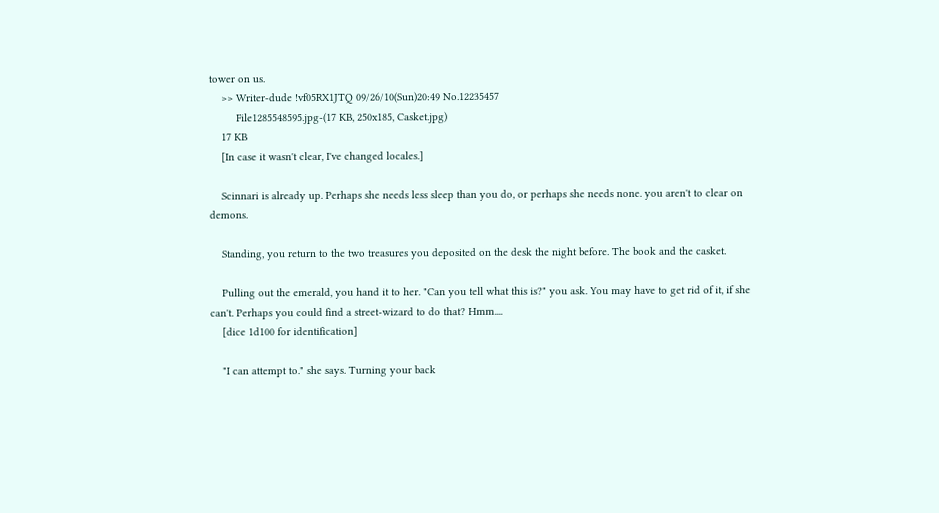tower on us.
    >> Writer-dude !vf05RX1JTQ 09/26/10(Sun)20:49 No.12235457
         File1285548595.jpg-(17 KB, 250x185, Casket.jpg)
    17 KB
    [In case it wasn't clear, I've changed locales.]

    Scinnari is already up. Perhaps she needs less sleep than you do, or perhaps she needs none. you aren't to clear on demons.

    Standing, you return to the two treasures you deposited on the desk the night before. The book and the casket.

    Pulling out the emerald, you hand it to her. "Can you tell what this is?" you ask. You may have to get rid of it, if she can't. Perhaps you could find a street-wizard to do that? Hmm....
    [dice 1d100 for identification]

    "I can attempt to." she says. Turning your back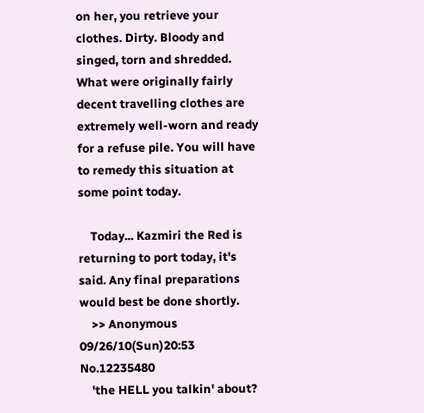on her, you retrieve your clothes. Dirty. Bloody and singed, torn and shredded. What were originally fairly decent travelling clothes are extremely well-worn and ready for a refuse pile. You will have to remedy this situation at some point today.

    Today... Kazmiri the Red is returning to port today, it's said. Any final preparations would best be done shortly.
    >> Anonymous 09/26/10(Sun)20:53 No.12235480
    'the HELL you talkin' about?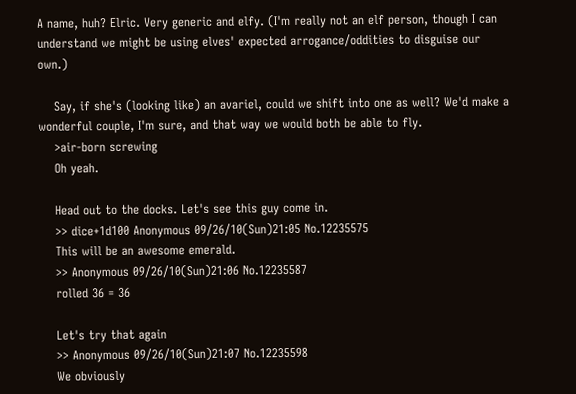A name, huh? Elric. Very generic and elfy. (I'm really not an elf person, though I can understand we might be using elves' expected arrogance/oddities to disguise our own.)

    Say, if she's (looking like) an avariel, could we shift into one as well? We'd make a wonderful couple, I'm sure, and that way we would both be able to fly.
    >air-born screwing
    Oh yeah.

    Head out to the docks. Let's see this guy come in.
    >> dice+1d100 Anonymous 09/26/10(Sun)21:05 No.12235575
    This will be an awesome emerald.
    >> Anonymous 09/26/10(Sun)21:06 No.12235587
    rolled 36 = 36

    Let's try that again
    >> Anonymous 09/26/10(Sun)21:07 No.12235598
    We obviously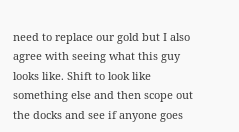need to replace our gold but I also agree with seeing what this guy looks like. Shift to look like something else and then scope out the docks and see if anyone goes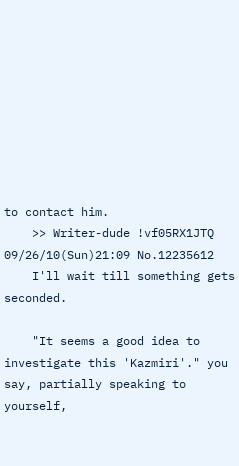to contact him.
    >> Writer-dude !vf05RX1JTQ 09/26/10(Sun)21:09 No.12235612
    I'll wait till something gets seconded.

    "It seems a good idea to investigate this 'Kazmiri'." you say, partially speaking to yourself,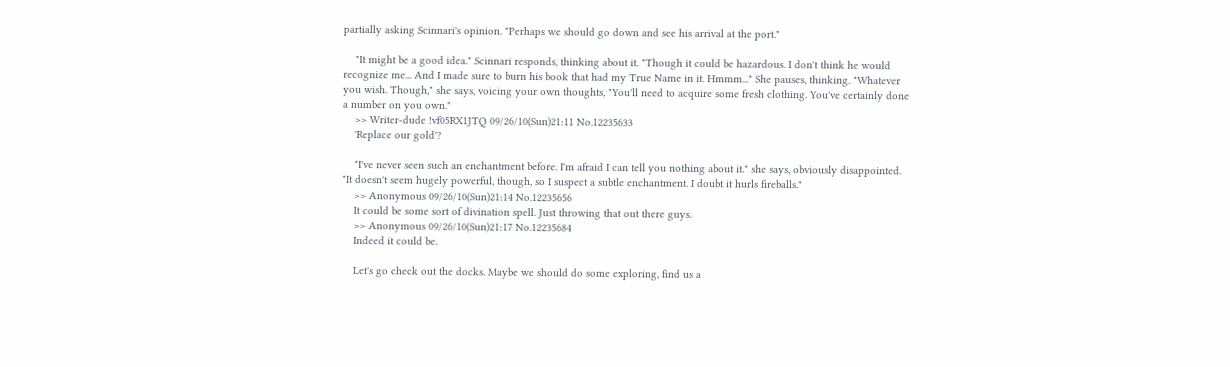partially asking Scinnari's opinion. "Perhaps we should go down and see his arrival at the port."

    "It might be a good idea." Scinnari responds, thinking about it. "Though it could be hazardous. I don't think he would recognize me... And I made sure to burn his book that had my True Name in it. Hmmm..." She pauses, thinking. "Whatever you wish. Though," she says, voicing your own thoughts, "You'll need to acquire some fresh clothing. You've certainly done a number on you own."
    >> Writer-dude !vf05RX1JTQ 09/26/10(Sun)21:11 No.12235633
    'Replace our gold'?

    "I've never seen such an enchantment before. I'm afraid I can tell you nothing about it." she says, obviously disappointed. "It doesn't seem hugely powerful, though, so I suspect a subtle enchantment. I doubt it hurls fireballs."
    >> Anonymous 09/26/10(Sun)21:14 No.12235656
    It could be some sort of divination spell. Just throwing that out there guys.
    >> Anonymous 09/26/10(Sun)21:17 No.12235684
    Indeed it could be.

    Let's go check out the docks. Maybe we should do some exploring, find us a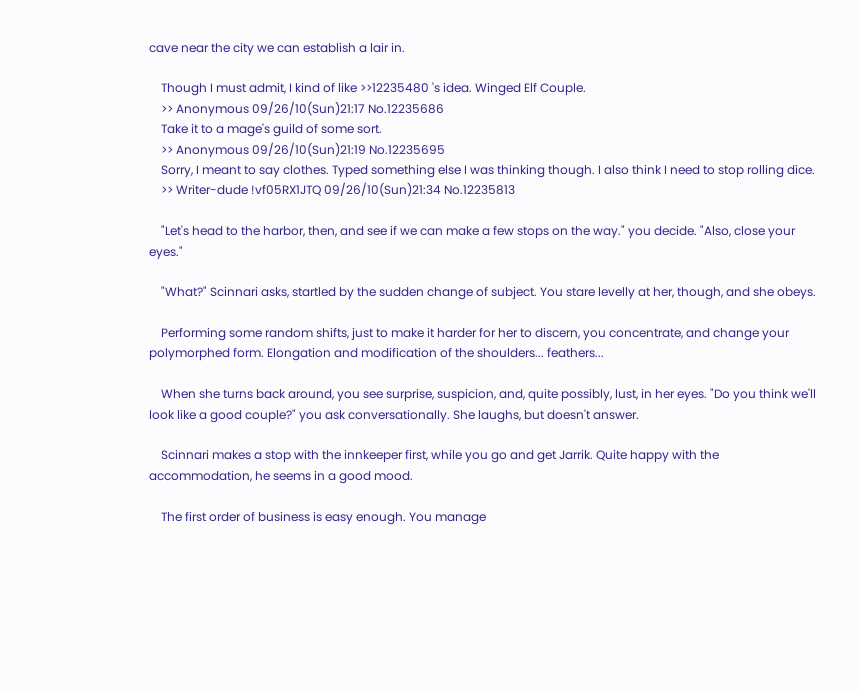cave near the city we can establish a lair in.

    Though I must admit, I kind of like >>12235480 's idea. Winged Elf Couple.
    >> Anonymous 09/26/10(Sun)21:17 No.12235686
    Take it to a mage's guild of some sort.
    >> Anonymous 09/26/10(Sun)21:19 No.12235695
    Sorry, I meant to say clothes. Typed something else I was thinking though. I also think I need to stop rolling dice.
    >> Writer-dude !vf05RX1JTQ 09/26/10(Sun)21:34 No.12235813

    "Let's head to the harbor, then, and see if we can make a few stops on the way." you decide. "Also, close your eyes."

    "What?" Scinnari asks, startled by the sudden change of subject. You stare levelly at her, though, and she obeys.

    Performing some random shifts, just to make it harder for her to discern, you concentrate, and change your polymorphed form. Elongation and modification of the shoulders... feathers...

    When she turns back around, you see surprise, suspicion, and, quite possibly, lust, in her eyes. "Do you think we'll look like a good couple?" you ask conversationally. She laughs, but doesn't answer.

    Scinnari makes a stop with the innkeeper first, while you go and get Jarrik. Quite happy with the accommodation, he seems in a good mood.

    The first order of business is easy enough. You manage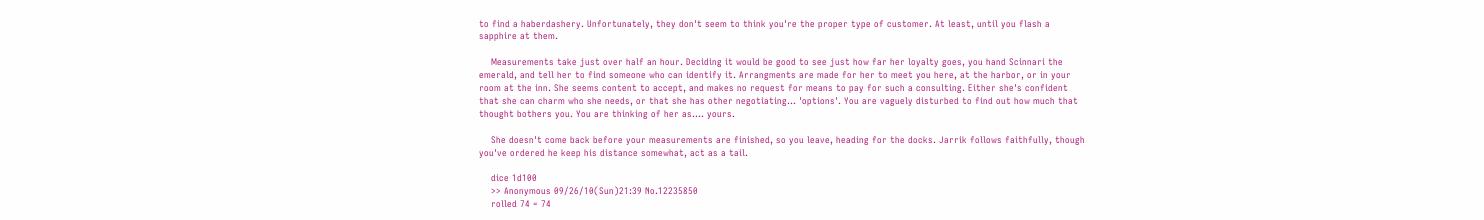to find a haberdashery. Unfortunately, they don't seem to think you're the proper type of customer. At least, until you flash a sapphire at them.

    Measurements take just over half an hour. Deciding it would be good to see just how far her loyalty goes, you hand Scinnari the emerald, and tell her to find someone who can identify it. Arrangments are made for her to meet you here, at the harbor, or in your room at the inn. She seems content to accept, and makes no request for means to pay for such a consulting. Either she's confident that she can charm who she needs, or that she has other negotiating... 'options'. You are vaguely disturbed to find out how much that thought bothers you. You are thinking of her as.... yours.

    She doesn't come back before your measurements are finished, so you leave, heading for the docks. Jarrik follows faithfully, though you've ordered he keep his distance somewhat, act as a tail.

    dice 1d100
    >> Anonymous 09/26/10(Sun)21:39 No.12235850
    rolled 74 = 74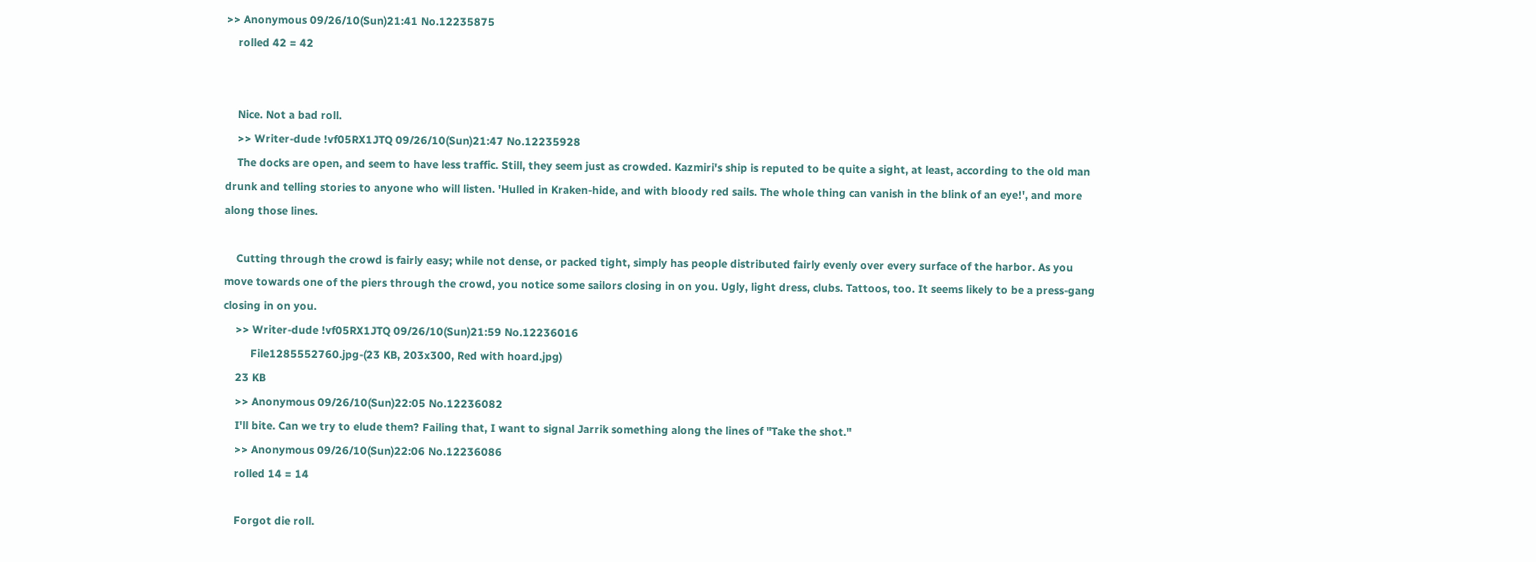>> Anonymous 09/26/10(Sun)21:41 No.12235875
    rolled 42 = 42


    Nice. Not a bad roll.
    >> Writer-dude !vf05RX1JTQ 09/26/10(Sun)21:47 No.12235928
    The docks are open, and seem to have less traffic. Still, they seem just as crowded. Kazmiri's ship is reputed to be quite a sight, at least, according to the old man drunk and telling stories to anyone who will listen. 'Hulled in Kraken-hide, and with bloody red sails. The whole thing can vanish in the blink of an eye!', and more along those lines.

    Cutting through the crowd is fairly easy; while not dense, or packed tight, simply has people distributed fairly evenly over every surface of the harbor. As you move towards one of the piers through the crowd, you notice some sailors closing in on you. Ugly, light dress, clubs. Tattoos, too. It seems likely to be a press-gang closing in on you.
    >> Writer-dude !vf05RX1JTQ 09/26/10(Sun)21:59 No.12236016
         File1285552760.jpg-(23 KB, 203x300, Red with hoard.jpg)
    23 KB
    >> Anonymous 09/26/10(Sun)22:05 No.12236082
    I'll bite. Can we try to elude them? Failing that, I want to signal Jarrik something along the lines of "Take the shot."
    >> Anonymous 09/26/10(Sun)22:06 No.12236086
    rolled 14 = 14

    Forgot die roll.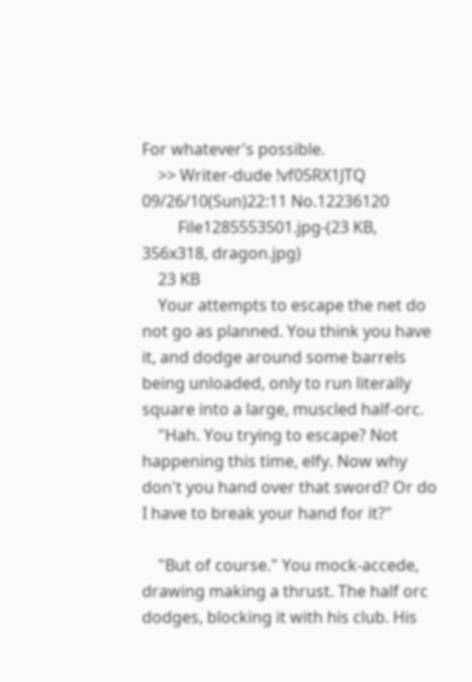For whatever's possible.
    >> Writer-dude !vf05RX1JTQ 09/26/10(Sun)22:11 No.12236120
         File1285553501.jpg-(23 KB, 356x318, dragon.jpg)
    23 KB
    Your attempts to escape the net do not go as planned. You think you have it, and dodge around some barrels being unloaded, only to run literally square into a large, muscled half-orc.
    "Hah. You trying to escape? Not happening this time, elfy. Now why don't you hand over that sword? Or do I have to break your hand for it?"

    "But of course." You mock-accede, drawing making a thrust. The half orc dodges, blocking it with his club. His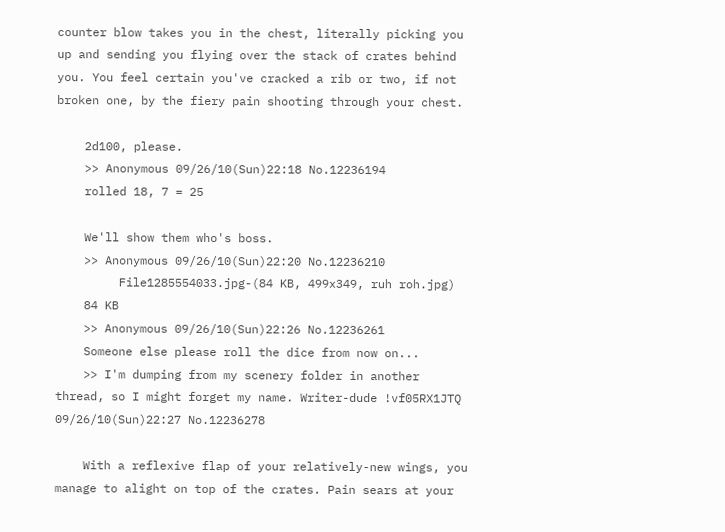counter blow takes you in the chest, literally picking you up and sending you flying over the stack of crates behind you. You feel certain you've cracked a rib or two, if not broken one, by the fiery pain shooting through your chest.

    2d100, please.
    >> Anonymous 09/26/10(Sun)22:18 No.12236194
    rolled 18, 7 = 25

    We'll show them who's boss.
    >> Anonymous 09/26/10(Sun)22:20 No.12236210
         File1285554033.jpg-(84 KB, 499x349, ruh roh.jpg)
    84 KB
    >> Anonymous 09/26/10(Sun)22:26 No.12236261
    Someone else please roll the dice from now on...
    >> I'm dumping from my scenery folder in another thread, so I might forget my name. Writer-dude !vf05RX1JTQ 09/26/10(Sun)22:27 No.12236278

    With a reflexive flap of your relatively-new wings, you manage to alight on top of the crates. Pain sears at your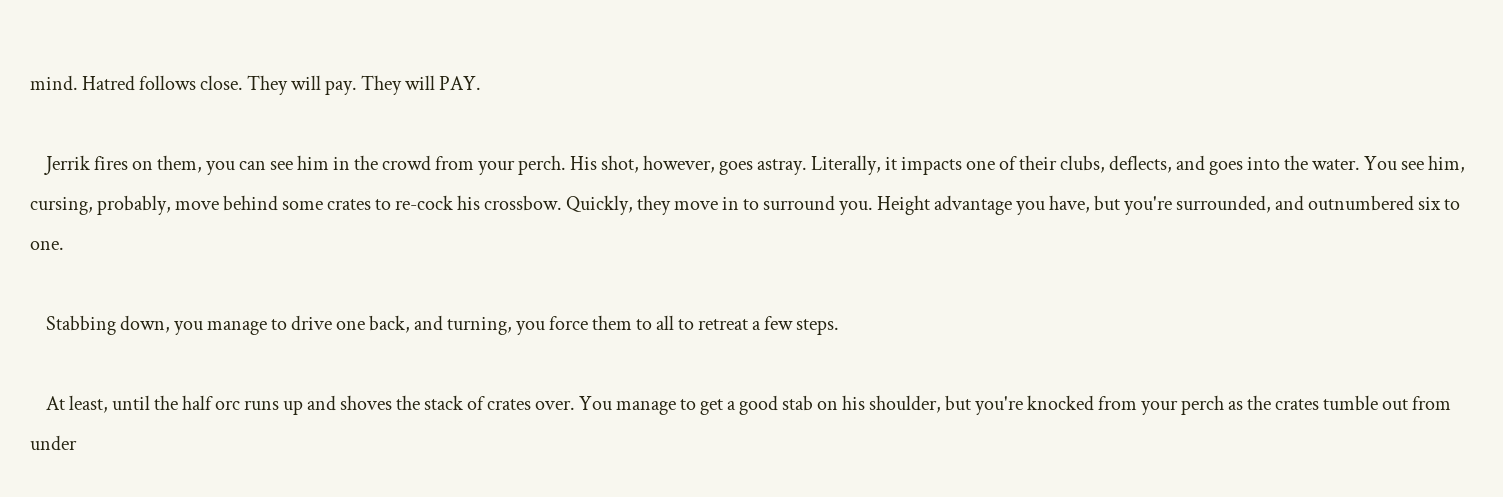mind. Hatred follows close. They will pay. They will PAY.

    Jerrik fires on them, you can see him in the crowd from your perch. His shot, however, goes astray. Literally, it impacts one of their clubs, deflects, and goes into the water. You see him, cursing, probably, move behind some crates to re-cock his crossbow. Quickly, they move in to surround you. Height advantage you have, but you're surrounded, and outnumbered six to one.

    Stabbing down, you manage to drive one back, and turning, you force them to all to retreat a few steps.

    At least, until the half orc runs up and shoves the stack of crates over. You manage to get a good stab on his shoulder, but you're knocked from your perch as the crates tumble out from under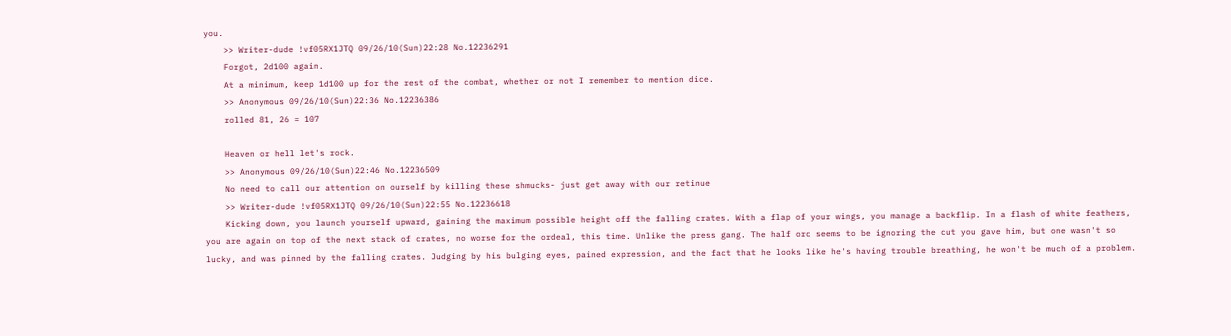you.
    >> Writer-dude !vf05RX1JTQ 09/26/10(Sun)22:28 No.12236291
    Forgot, 2d100 again.
    At a minimum, keep 1d100 up for the rest of the combat, whether or not I remember to mention dice.
    >> Anonymous 09/26/10(Sun)22:36 No.12236386
    rolled 81, 26 = 107

    Heaven or hell let's rock.
    >> Anonymous 09/26/10(Sun)22:46 No.12236509
    No need to call our attention on ourself by killing these shmucks- just get away with our retinue
    >> Writer-dude !vf05RX1JTQ 09/26/10(Sun)22:55 No.12236618
    Kicking down, you launch yourself upward, gaining the maximum possible height off the falling crates. With a flap of your wings, you manage a backflip. In a flash of white feathers, you are again on top of the next stack of crates, no worse for the ordeal, this time. Unlike the press gang. The half orc seems to be ignoring the cut you gave him, but one wasn't so lucky, and was pinned by the falling crates. Judging by his bulging eyes, pained expression, and the fact that he looks like he's having trouble breathing, he won't be much of a problem.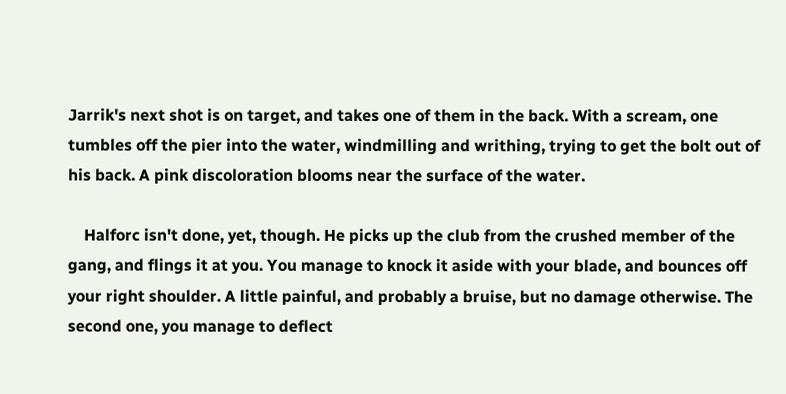Jarrik's next shot is on target, and takes one of them in the back. With a scream, one tumbles off the pier into the water, windmilling and writhing, trying to get the bolt out of his back. A pink discoloration blooms near the surface of the water.

    Halforc isn't done, yet, though. He picks up the club from the crushed member of the gang, and flings it at you. You manage to knock it aside with your blade, and bounces off your right shoulder. A little painful, and probably a bruise, but no damage otherwise. The second one, you manage to deflect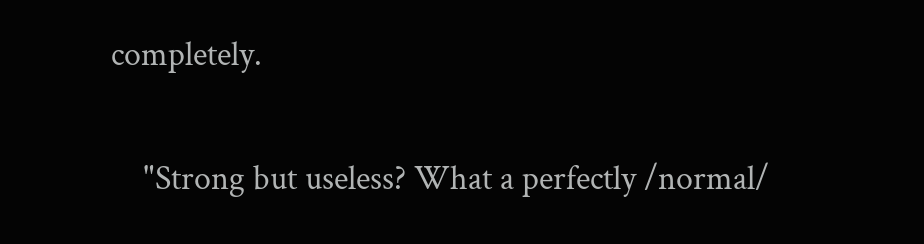completely.

    "Strong but useless? What a perfectly /normal/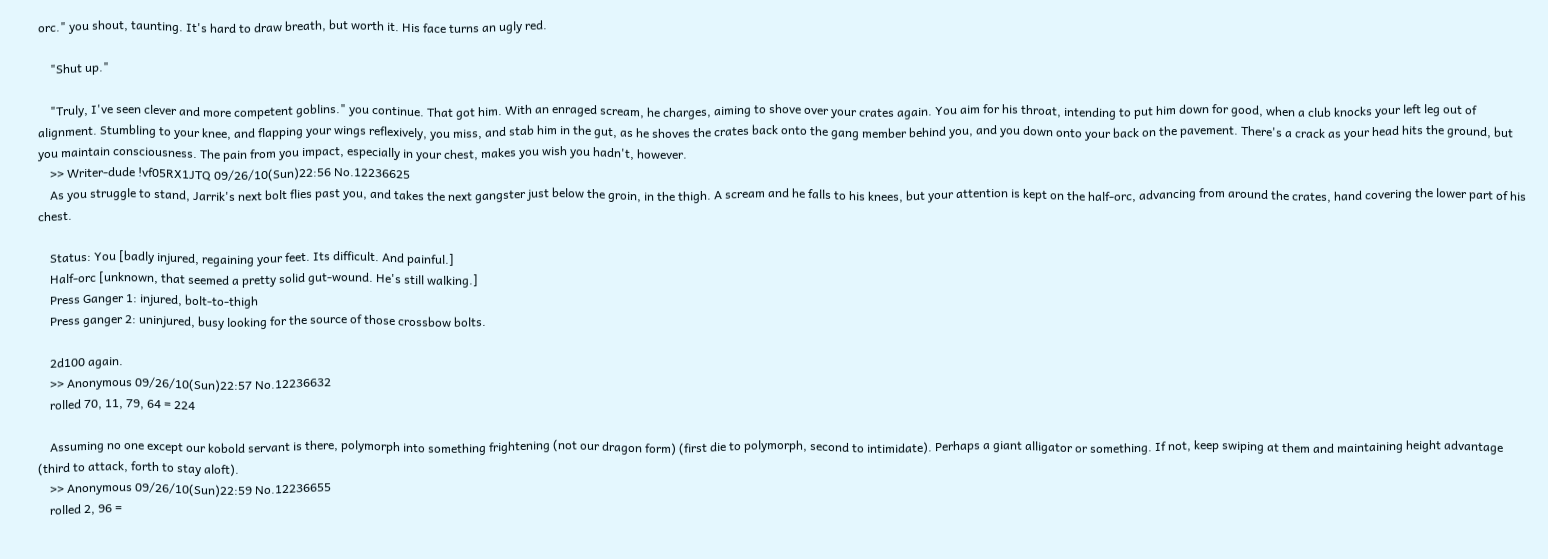orc." you shout, taunting. It's hard to draw breath, but worth it. His face turns an ugly red.

    "Shut up."

    "Truly, I've seen clever and more competent goblins." you continue. That got him. With an enraged scream, he charges, aiming to shove over your crates again. You aim for his throat, intending to put him down for good, when a club knocks your left leg out of alignment. Stumbling to your knee, and flapping your wings reflexively, you miss, and stab him in the gut, as he shoves the crates back onto the gang member behind you, and you down onto your back on the pavement. There's a crack as your head hits the ground, but you maintain consciousness. The pain from you impact, especially in your chest, makes you wish you hadn't, however.
    >> Writer-dude !vf05RX1JTQ 09/26/10(Sun)22:56 No.12236625
    As you struggle to stand, Jarrik's next bolt flies past you, and takes the next gangster just below the groin, in the thigh. A scream and he falls to his knees, but your attention is kept on the half-orc, advancing from around the crates, hand covering the lower part of his chest.

    Status: You [badly injured, regaining your feet. Its difficult. And painful.]
    Half-orc [unknown, that seemed a pretty solid gut-wound. He's still walking.]
    Press Ganger 1: injured, bolt-to-thigh
    Press ganger 2: uninjured, busy looking for the source of those crossbow bolts.

    2d100 again.
    >> Anonymous 09/26/10(Sun)22:57 No.12236632
    rolled 70, 11, 79, 64 = 224

    Assuming no one except our kobold servant is there, polymorph into something frightening (not our dragon form) (first die to polymorph, second to intimidate). Perhaps a giant alligator or something. If not, keep swiping at them and maintaining height advantage (third to attack, forth to stay aloft).
    >> Anonymous 09/26/10(Sun)22:59 No.12236655
    rolled 2, 96 =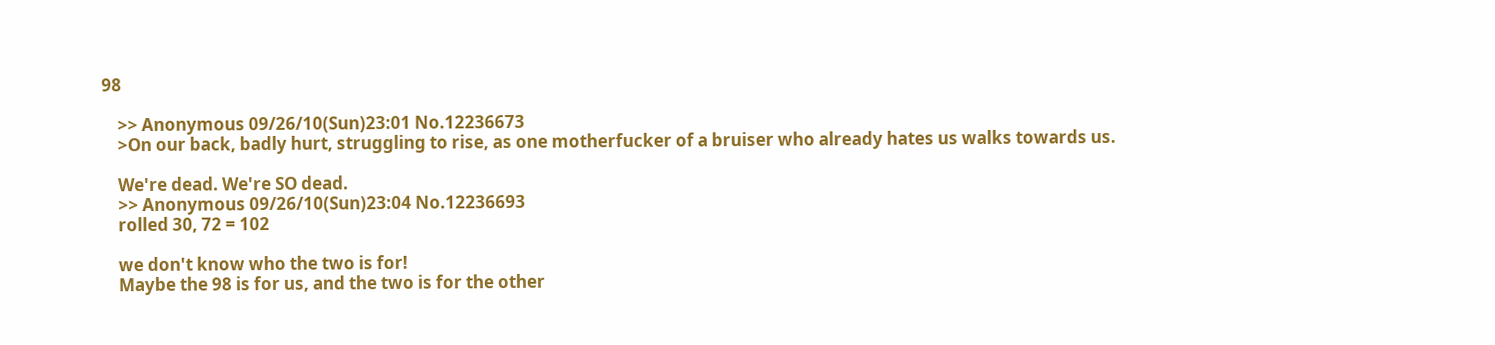98

    >> Anonymous 09/26/10(Sun)23:01 No.12236673
    >On our back, badly hurt, struggling to rise, as one motherfucker of a bruiser who already hates us walks towards us.

    We're dead. We're SO dead.
    >> Anonymous 09/26/10(Sun)23:04 No.12236693
    rolled 30, 72 = 102

    we don't know who the two is for!
    Maybe the 98 is for us, and the two is for the other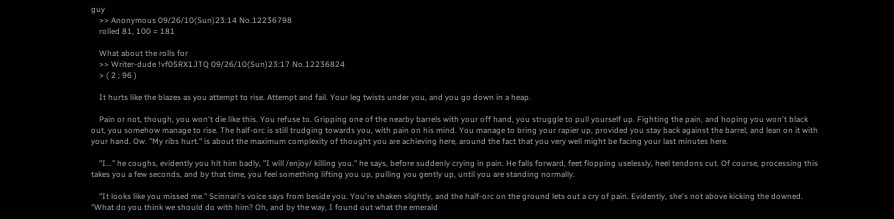guy
    >> Anonymous 09/26/10(Sun)23:14 No.12236798
    rolled 81, 100 = 181

    What about the rolls for
    >> Writer-dude !vf05RX1JTQ 09/26/10(Sun)23:17 No.12236824
    > ( 2 ; 96 )

    It hurts like the blazes as you attempt to rise. Attempt and fail. Your leg twists under you, and you go down in a heap.

    Pain or not, though, you won't die like this. You refuse to. Gripping one of the nearby barrels with your off hand, you struggle to pull yourself up. Fighting the pain, and hoping you won't black out, you somehow manage to rise. The half-orc is still trudging towards you, with pain on his mind. You manage to bring your rapier up, provided you stay back against the barrel, and lean on it with your hand. Ow. "My ribs hurt." is about the maximum complexity of thought you are achieving here, around the fact that you very well might be facing your last minutes here.

    "I..." he coughs, evidently you hit him badly, "I will /enjoy/ killing you." he says, before suddenly crying in pain. He falls forward, feet flopping uselessly, heel tendons cut. Of course, processing this takes you a few seconds, and by that time, you feel something lifting you up, pulling you gently up, until you are standing normally.

    "It looks like you missed me." Scinnari's voice says from beside you. You're shaken slightly, and the half-orc on the ground lets out a cry of pain. Evidently, she's not above kicking the downed. "What do you think we should do with him? Oh, and by the way, I found out what the emerald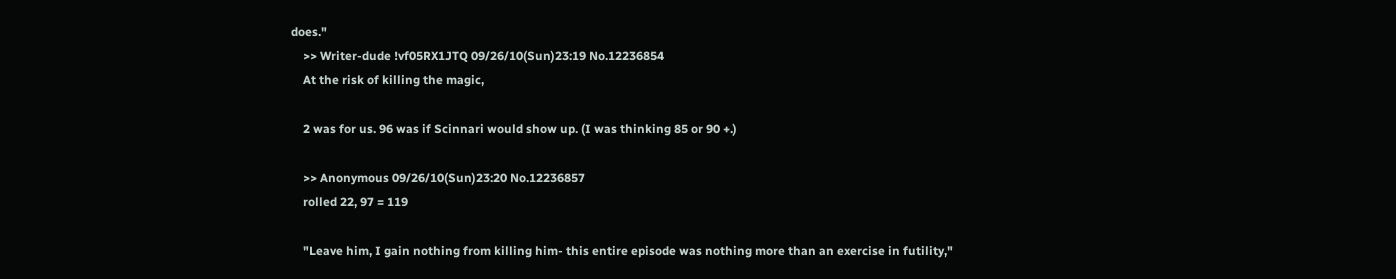does."
    >> Writer-dude !vf05RX1JTQ 09/26/10(Sun)23:19 No.12236854
    At the risk of killing the magic,

    2 was for us. 96 was if Scinnari would show up. (I was thinking 85 or 90 +.)

    >> Anonymous 09/26/10(Sun)23:20 No.12236857
    rolled 22, 97 = 119

    "Leave him, I gain nothing from killing him- this entire episode was nothing more than an exercise in futility,"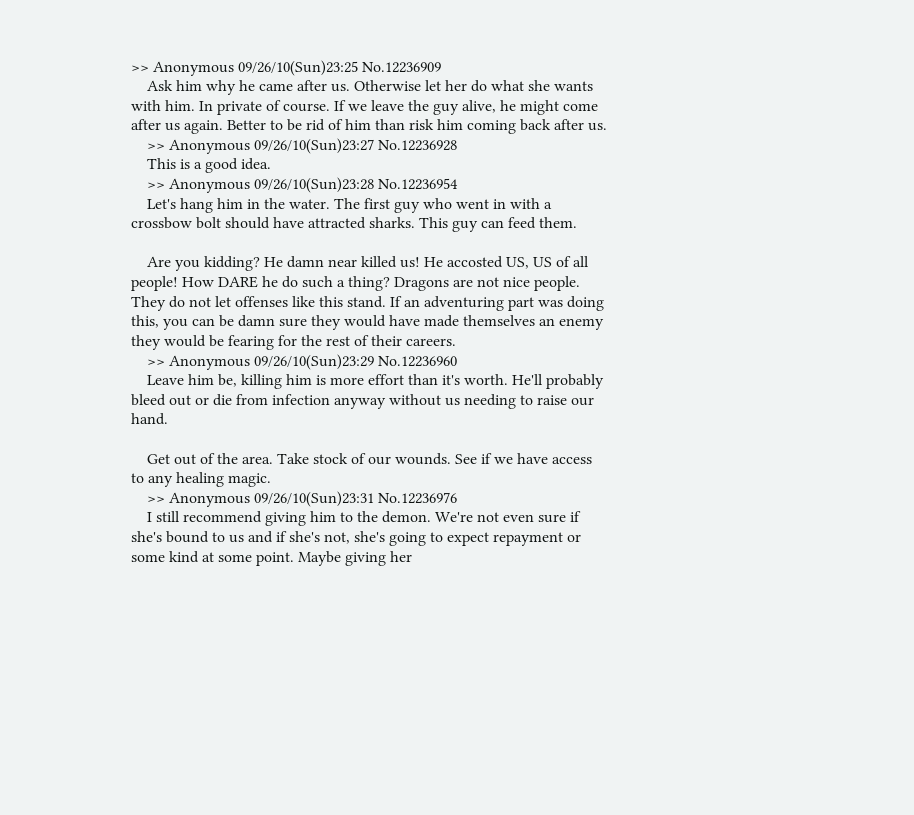>> Anonymous 09/26/10(Sun)23:25 No.12236909
    Ask him why he came after us. Otherwise let her do what she wants with him. In private of course. If we leave the guy alive, he might come after us again. Better to be rid of him than risk him coming back after us.
    >> Anonymous 09/26/10(Sun)23:27 No.12236928
    This is a good idea.
    >> Anonymous 09/26/10(Sun)23:28 No.12236954
    Let's hang him in the water. The first guy who went in with a crossbow bolt should have attracted sharks. This guy can feed them.

    Are you kidding? He damn near killed us! He accosted US, US of all people! How DARE he do such a thing? Dragons are not nice people. They do not let offenses like this stand. If an adventuring part was doing this, you can be damn sure they would have made themselves an enemy they would be fearing for the rest of their careers.
    >> Anonymous 09/26/10(Sun)23:29 No.12236960
    Leave him be, killing him is more effort than it's worth. He'll probably bleed out or die from infection anyway without us needing to raise our hand.

    Get out of the area. Take stock of our wounds. See if we have access to any healing magic.
    >> Anonymous 09/26/10(Sun)23:31 No.12236976
    I still recommend giving him to the demon. We're not even sure if she's bound to us and if she's not, she's going to expect repayment or some kind at some point. Maybe giving her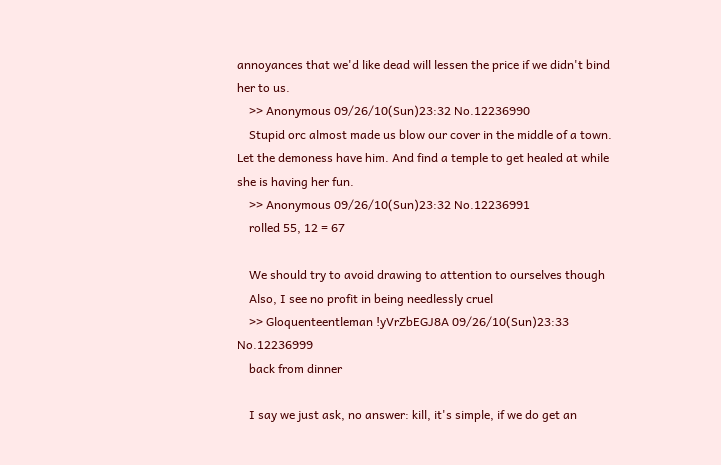annoyances that we'd like dead will lessen the price if we didn't bind her to us.
    >> Anonymous 09/26/10(Sun)23:32 No.12236990
    Stupid orc almost made us blow our cover in the middle of a town. Let the demoness have him. And find a temple to get healed at while she is having her fun.
    >> Anonymous 09/26/10(Sun)23:32 No.12236991
    rolled 55, 12 = 67

    We should try to avoid drawing to attention to ourselves though
    Also, I see no profit in being needlessly cruel
    >> Gloquenteentleman !yVrZbEGJ8A 09/26/10(Sun)23:33 No.12236999
    back from dinner

    I say we just ask, no answer: kill, it's simple, if we do get an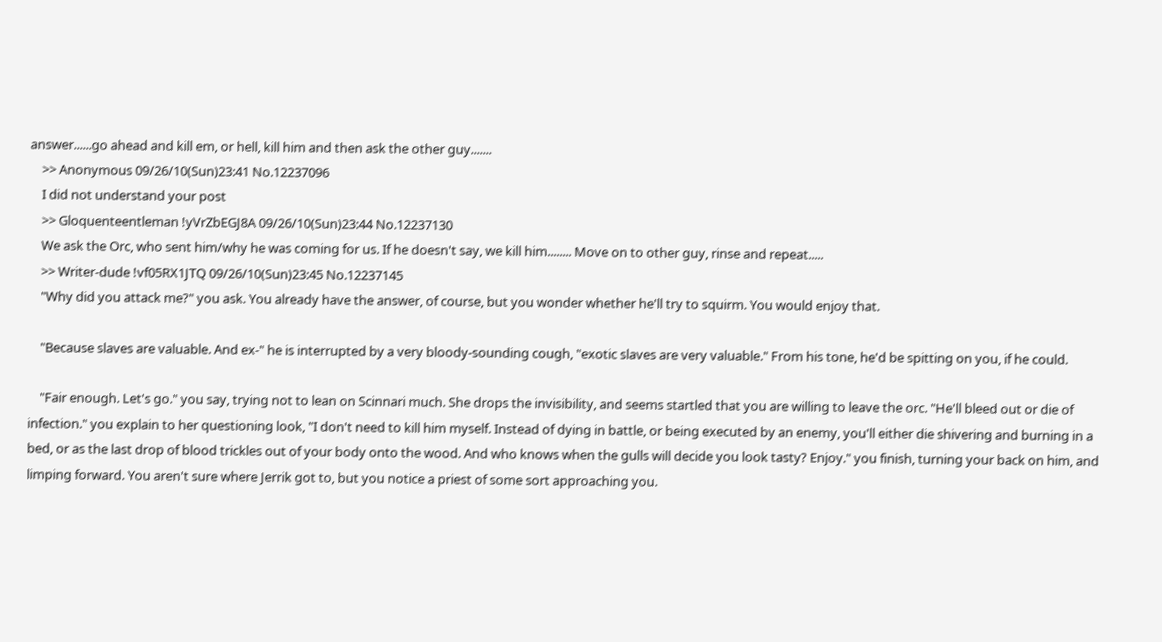answer......go ahead and kill em, or hell, kill him and then ask the other guy.......
    >> Anonymous 09/26/10(Sun)23:41 No.12237096
    I did not understand your post
    >> Gloquenteentleman !yVrZbEGJ8A 09/26/10(Sun)23:44 No.12237130
    We ask the Orc, who sent him/why he was coming for us. If he doesn't say, we kill him........ Move on to other guy, rinse and repeat.....
    >> Writer-dude !vf05RX1JTQ 09/26/10(Sun)23:45 No.12237145
    "Why did you attack me?" you ask. You already have the answer, of course, but you wonder whether he'll try to squirm. You would enjoy that.

    "Because slaves are valuable. And ex-" he is interrupted by a very bloody-sounding cough, "exotic slaves are very valuable." From his tone, he'd be spitting on you, if he could.

    "Fair enough. Let's go." you say, trying not to lean on Scinnari much. She drops the invisibility, and seems startled that you are willing to leave the orc. "He'll bleed out or die of infection." you explain to her questioning look, "I don't need to kill him myself. Instead of dying in battle, or being executed by an enemy, you'll either die shivering and burning in a bed, or as the last drop of blood trickles out of your body onto the wood. And who knows when the gulls will decide you look tasty? Enjoy." you finish, turning your back on him, and limping forward. You aren't sure where Jerrik got to, but you notice a priest of some sort approaching you.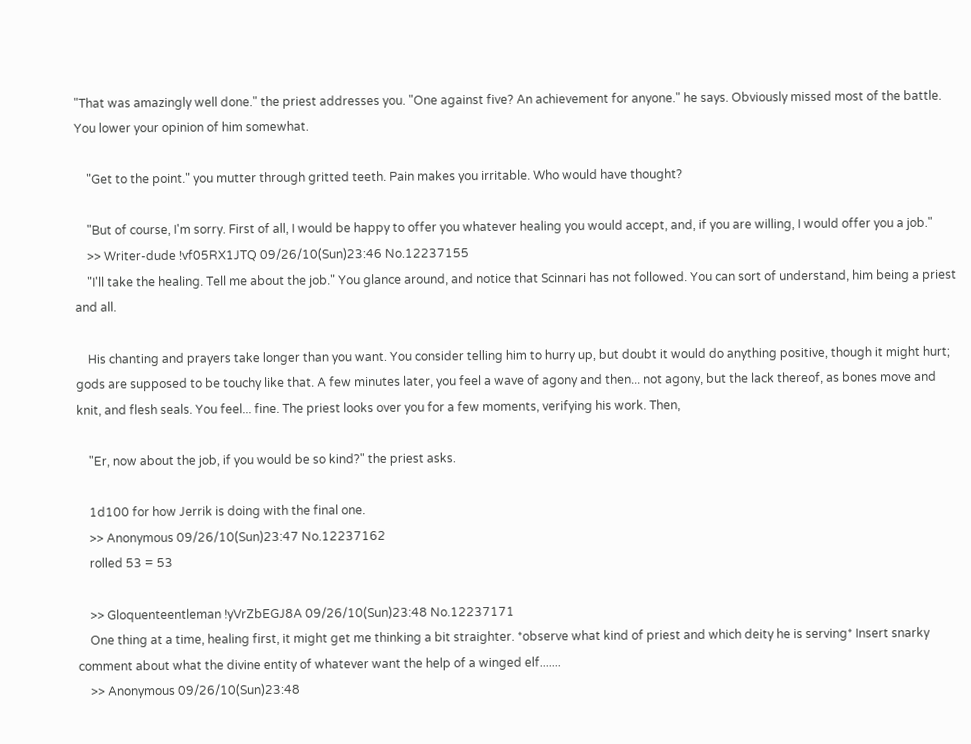"That was amazingly well done." the priest addresses you. "One against five? An achievement for anyone." he says. Obviously missed most of the battle. You lower your opinion of him somewhat.

    "Get to the point." you mutter through gritted teeth. Pain makes you irritable. Who would have thought?

    "But of course, I'm sorry. First of all, I would be happy to offer you whatever healing you would accept, and, if you are willing, I would offer you a job."
    >> Writer-dude !vf05RX1JTQ 09/26/10(Sun)23:46 No.12237155
    "I'll take the healing. Tell me about the job." You glance around, and notice that Scinnari has not followed. You can sort of understand, him being a priest and all.

    His chanting and prayers take longer than you want. You consider telling him to hurry up, but doubt it would do anything positive, though it might hurt; gods are supposed to be touchy like that. A few minutes later, you feel a wave of agony and then... not agony, but the lack thereof, as bones move and knit, and flesh seals. You feel... fine. The priest looks over you for a few moments, verifying his work. Then,

    "Er, now about the job, if you would be so kind?" the priest asks.

    1d100 for how Jerrik is doing with the final one.
    >> Anonymous 09/26/10(Sun)23:47 No.12237162
    rolled 53 = 53

    >> Gloquenteentleman !yVrZbEGJ8A 09/26/10(Sun)23:48 No.12237171
    One thing at a time, healing first, it might get me thinking a bit straighter. *observe what kind of priest and which deity he is serving* Insert snarky comment about what the divine entity of whatever want the help of a winged elf.......
    >> Anonymous 09/26/10(Sun)23:48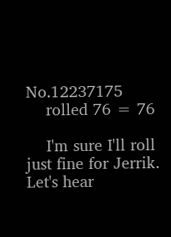No.12237175
    rolled 76 = 76

    I'm sure I'll roll just fine for Jerrik. Let's hear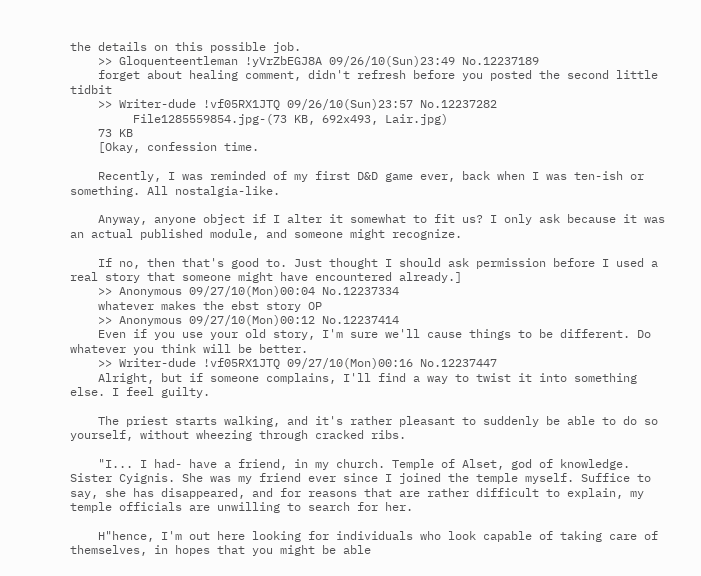the details on this possible job.
    >> Gloquenteentleman !yVrZbEGJ8A 09/26/10(Sun)23:49 No.12237189
    forget about healing comment, didn't refresh before you posted the second little tidbit
    >> Writer-dude !vf05RX1JTQ 09/26/10(Sun)23:57 No.12237282
         File1285559854.jpg-(73 KB, 692x493, Lair.jpg)
    73 KB
    [Okay, confession time.

    Recently, I was reminded of my first D&D game ever, back when I was ten-ish or something. All nostalgia-like.

    Anyway, anyone object if I alter it somewhat to fit us? I only ask because it was an actual published module, and someone might recognize.

    If no, then that's good to. Just thought I should ask permission before I used a real story that someone might have encountered already.]
    >> Anonymous 09/27/10(Mon)00:04 No.12237334
    whatever makes the ebst story OP
    >> Anonymous 09/27/10(Mon)00:12 No.12237414
    Even if you use your old story, I'm sure we'll cause things to be different. Do whatever you think will be better.
    >> Writer-dude !vf05RX1JTQ 09/27/10(Mon)00:16 No.12237447
    Alright, but if someone complains, I'll find a way to twist it into something else. I feel guilty.

    The priest starts walking, and it's rather pleasant to suddenly be able to do so yourself, without wheezing through cracked ribs.

    "I... I had- have a friend, in my church. Temple of Alset, god of knowledge. Sister Cyignis. She was my friend ever since I joined the temple myself. Suffice to say, she has disappeared, and for reasons that are rather difficult to explain, my temple officials are unwilling to search for her.

    H"hence, I'm out here looking for individuals who look capable of taking care of themselves, in hopes that you might be able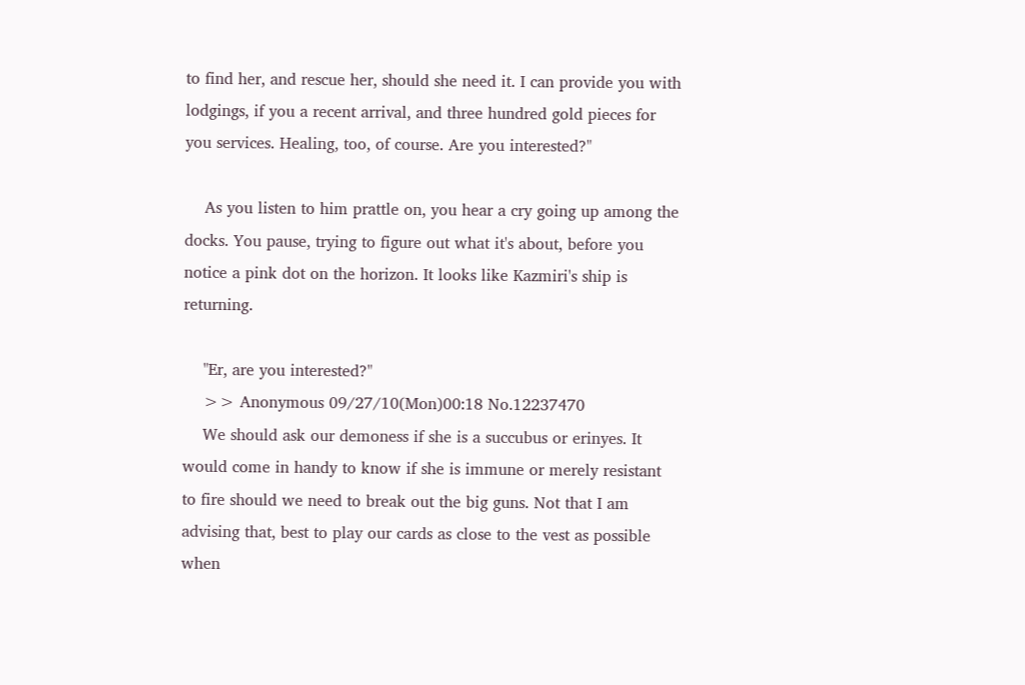to find her, and rescue her, should she need it. I can provide you with lodgings, if you a recent arrival, and three hundred gold pieces for you services. Healing, too, of course. Are you interested?"

    As you listen to him prattle on, you hear a cry going up among the docks. You pause, trying to figure out what it's about, before you notice a pink dot on the horizon. It looks like Kazmiri's ship is returning.

    "Er, are you interested?"
    >> Anonymous 09/27/10(Mon)00:18 No.12237470
    We should ask our demoness if she is a succubus or erinyes. It would come in handy to know if she is immune or merely resistant to fire should we need to break out the big guns. Not that I am advising that, best to play our cards as close to the vest as possible when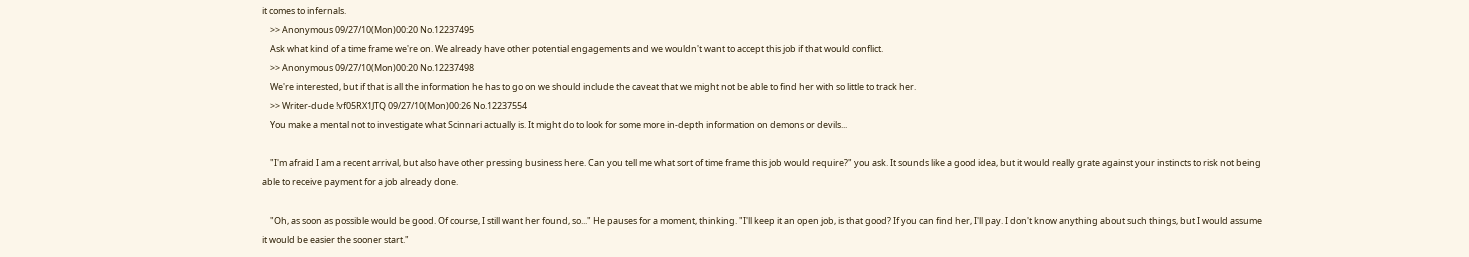it comes to infernals.
    >> Anonymous 09/27/10(Mon)00:20 No.12237495
    Ask what kind of a time frame we're on. We already have other potential engagements and we wouldn't want to accept this job if that would conflict.
    >> Anonymous 09/27/10(Mon)00:20 No.12237498
    We're interested, but if that is all the information he has to go on we should include the caveat that we might not be able to find her with so little to track her.
    >> Writer-dude !vf05RX1JTQ 09/27/10(Mon)00:26 No.12237554
    You make a mental not to investigate what Scinnari actually is. It might do to look for some more in-depth information on demons or devils...

    "I'm afraid I am a recent arrival, but also have other pressing business here. Can you tell me what sort of time frame this job would require?" you ask. It sounds like a good idea, but it would really grate against your instincts to risk not being able to receive payment for a job already done.

    "Oh, as soon as possible would be good. Of course, I still want her found, so..." He pauses for a moment, thinking. "I'll keep it an open job, is that good? If you can find her, I'll pay. I don't know anything about such things, but I would assume it would be easier the sooner start."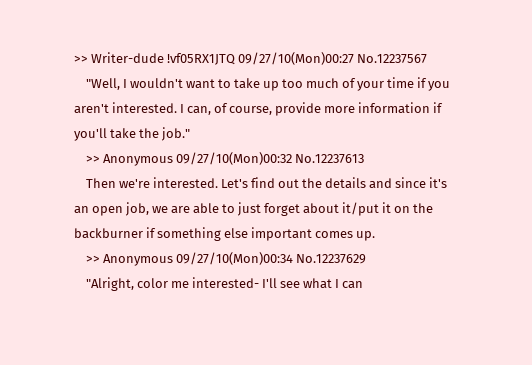>> Writer-dude !vf05RX1JTQ 09/27/10(Mon)00:27 No.12237567
    "Well, I wouldn't want to take up too much of your time if you aren't interested. I can, of course, provide more information if you'll take the job."
    >> Anonymous 09/27/10(Mon)00:32 No.12237613
    Then we're interested. Let's find out the details and since it's an open job, we are able to just forget about it/put it on the backburner if something else important comes up.
    >> Anonymous 09/27/10(Mon)00:34 No.12237629
    "Alright, color me interested- I'll see what I can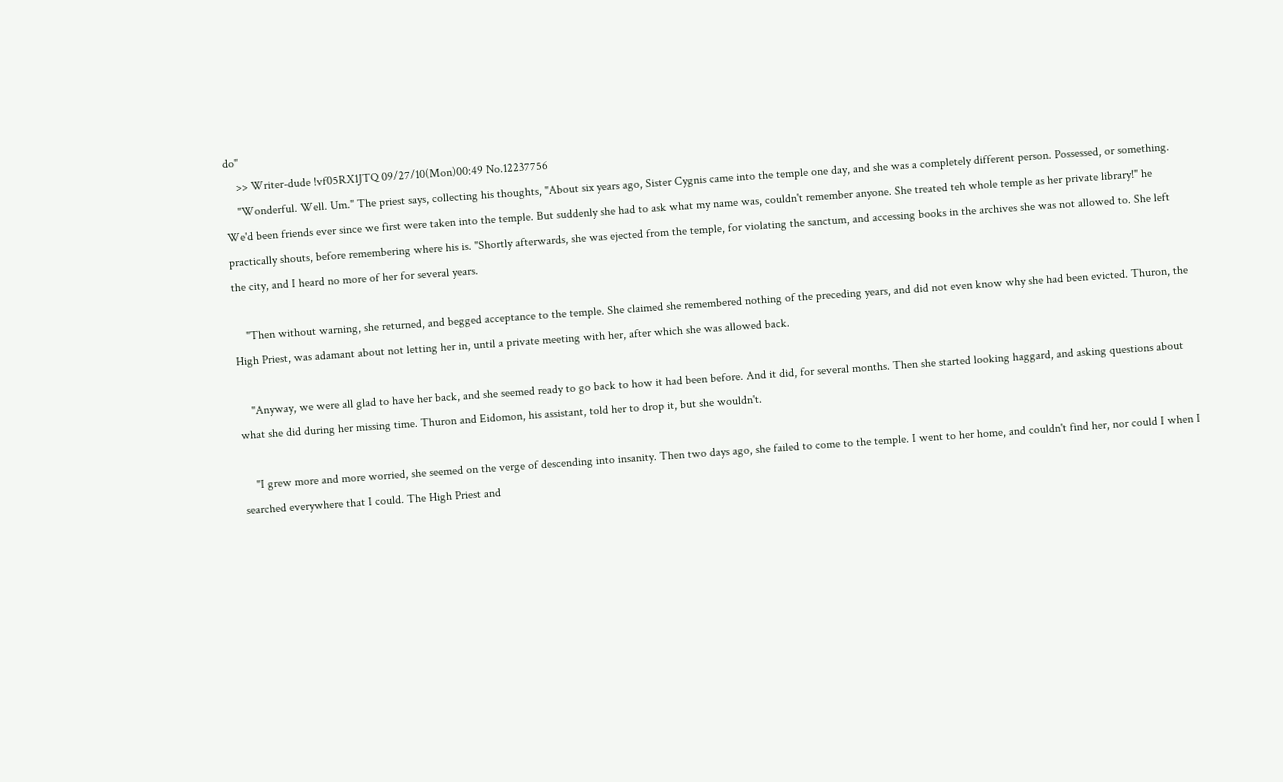do"
    >> Writer-dude !vf05RX1JTQ 09/27/10(Mon)00:49 No.12237756
    "Wonderful. Well. Um." The priest says, collecting his thoughts, "About six years ago, Sister Cygnis came into the temple one day, and she was a completely different person. Possessed, or something. We'd been friends ever since we first were taken into the temple. But suddenly she had to ask what my name was, couldn't remember anyone. She treated teh whole temple as her private library!" he practically shouts, before remembering where his is. "Shortly afterwards, she was ejected from the temple, for violating the sanctum, and accessing books in the archives she was not allowed to. She left the city, and I heard no more of her for several years.

    "Then without warning, she returned, and begged acceptance to the temple. She claimed she remembered nothing of the preceding years, and did not even know why she had been evicted. Thuron, the High Priest, was adamant about not letting her in, until a private meeting with her, after which she was allowed back.

    "Anyway, we were all glad to have her back, and she seemed ready to go back to how it had been before. And it did, for several months. Then she started looking haggard, and asking questions about what she did during her missing time. Thuron and Eidomon, his assistant, told her to drop it, but she wouldn't.

    "I grew more and more worried, she seemed on the verge of descending into insanity. Then two days ago, she failed to come to the temple. I went to her home, and couldn't find her, nor could I when I searched everywhere that I could. The High Priest and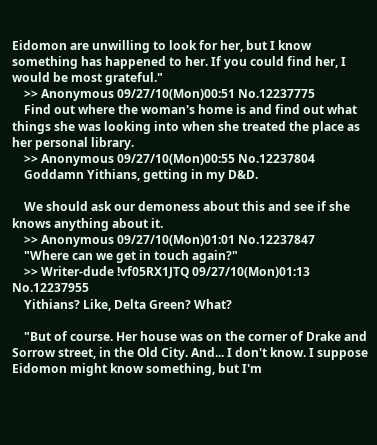Eidomon are unwilling to look for her, but I know something has happened to her. If you could find her, I would be most grateful."
    >> Anonymous 09/27/10(Mon)00:51 No.12237775
    Find out where the woman's home is and find out what things she was looking into when she treated the place as her personal library.
    >> Anonymous 09/27/10(Mon)00:55 No.12237804
    Goddamn Yithians, getting in my D&D.

    We should ask our demoness about this and see if she knows anything about it.
    >> Anonymous 09/27/10(Mon)01:01 No.12237847
    "Where can we get in touch again?"
    >> Writer-dude !vf05RX1JTQ 09/27/10(Mon)01:13 No.12237955
    Yithians? Like, Delta Green? What?

    "But of course. Her house was on the corner of Drake and Sorrow street, in the Old City. And... I don't know. I suppose Eidomon might know something, but I'm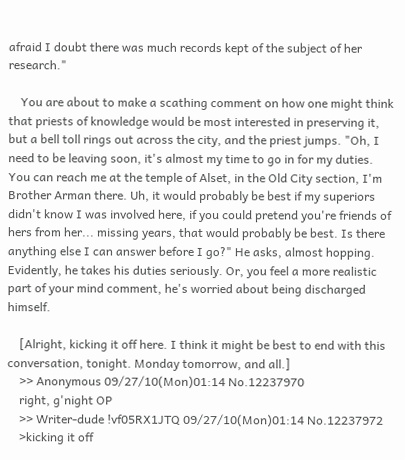afraid I doubt there was much records kept of the subject of her research."

    You are about to make a scathing comment on how one might think that priests of knowledge would be most interested in preserving it, but a bell toll rings out across the city, and the priest jumps. "Oh, I need to be leaving soon, it's almost my time to go in for my duties. You can reach me at the temple of Alset, in the Old City section, I'm Brother Arman there. Uh, it would probably be best if my superiors didn't know I was involved here, if you could pretend you're friends of hers from her... missing years, that would probably be best. Is there anything else I can answer before I go?" He asks, almost hopping. Evidently, he takes his duties seriously. Or, you feel a more realistic part of your mind comment, he's worried about being discharged himself.

    [Alright, kicking it off here. I think it might be best to end with this conversation, tonight. Monday tomorrow, and all.]
    >> Anonymous 09/27/10(Mon)01:14 No.12237970
    right, g'night OP
    >> Writer-dude !vf05RX1JTQ 09/27/10(Mon)01:14 No.12237972
    >kicking it off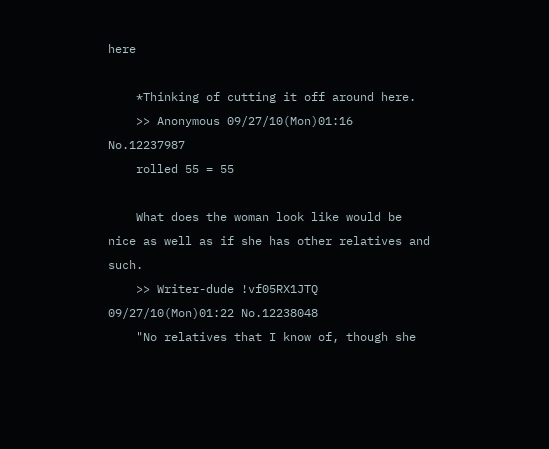here

    *Thinking of cutting it off around here.
    >> Anonymous 09/27/10(Mon)01:16 No.12237987
    rolled 55 = 55

    What does the woman look like would be nice as well as if she has other relatives and such.
    >> Writer-dude !vf05RX1JTQ 09/27/10(Mon)01:22 No.12238048
    "No relatives that I know of, though she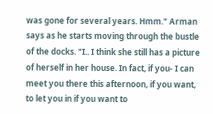was gone for several years. Hmm." Arman says as he starts moving through the bustle of the docks. "I.. I think she still has a picture of herself in her house. In fact, if you- I can meet you there this afternoon, if you want, to let you in if you want to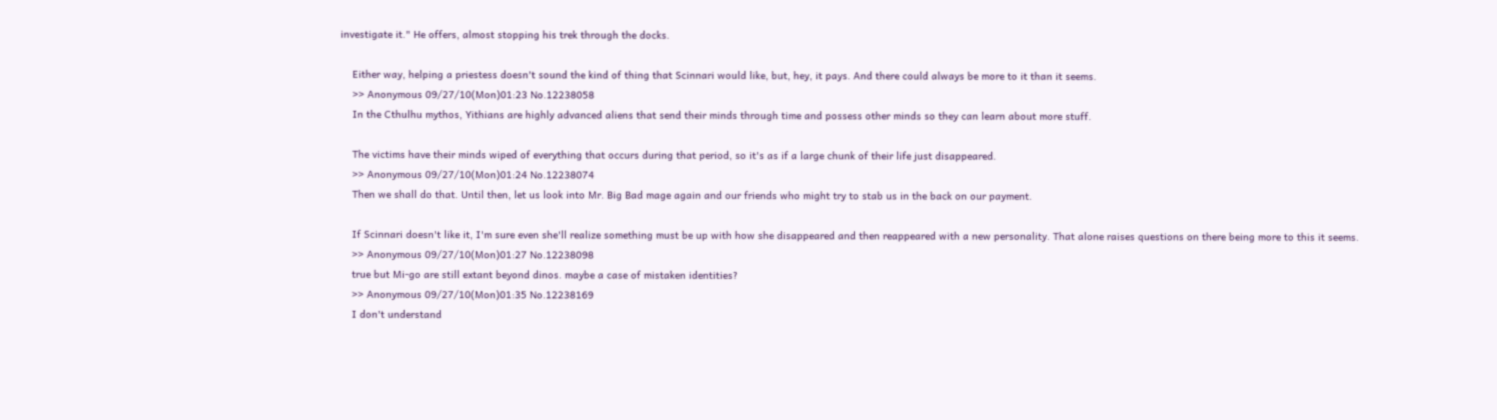investigate it." He offers, almost stopping his trek through the docks.

    Either way, helping a priestess doesn't sound the kind of thing that Scinnari would like, but, hey, it pays. And there could always be more to it than it seems.
    >> Anonymous 09/27/10(Mon)01:23 No.12238058
    In the Cthulhu mythos, Yithians are highly advanced aliens that send their minds through time and possess other minds so they can learn about more stuff.

    The victims have their minds wiped of everything that occurs during that period, so it's as if a large chunk of their life just disappeared.
    >> Anonymous 09/27/10(Mon)01:24 No.12238074
    Then we shall do that. Until then, let us look into Mr. Big Bad mage again and our friends who might try to stab us in the back on our payment.

    If Scinnari doesn't like it, I'm sure even she'll realize something must be up with how she disappeared and then reappeared with a new personality. That alone raises questions on there being more to this it seems.
    >> Anonymous 09/27/10(Mon)01:27 No.12238098
    true but Mi-go are still extant beyond dinos. maybe a case of mistaken identities?
    >> Anonymous 09/27/10(Mon)01:35 No.12238169
    I don't understand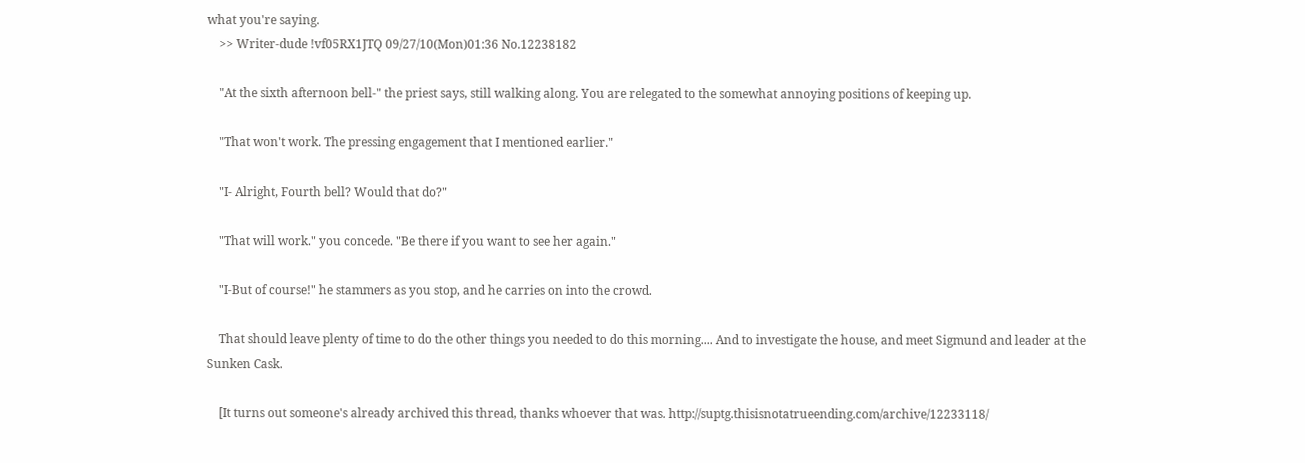what you're saying.
    >> Writer-dude !vf05RX1JTQ 09/27/10(Mon)01:36 No.12238182

    "At the sixth afternoon bell-" the priest says, still walking along. You are relegated to the somewhat annoying positions of keeping up.

    "That won't work. The pressing engagement that I mentioned earlier."

    "I- Alright, Fourth bell? Would that do?"

    "That will work." you concede. "Be there if you want to see her again."

    "I-But of course!" he stammers as you stop, and he carries on into the crowd.

    That should leave plenty of time to do the other things you needed to do this morning.... And to investigate the house, and meet Sigmund and leader at the Sunken Cask.

    [It turns out someone's already archived this thread, thanks whoever that was. http://suptg.thisisnotatrueending.com/archive/12233118/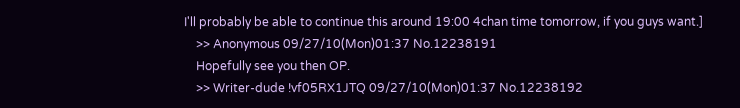I'll probably be able to continue this around 19:00 4chan time tomorrow, if you guys want.]
    >> Anonymous 09/27/10(Mon)01:37 No.12238191
    Hopefully see you then OP.
    >> Writer-dude !vf05RX1JTQ 09/27/10(Mon)01:37 No.12238192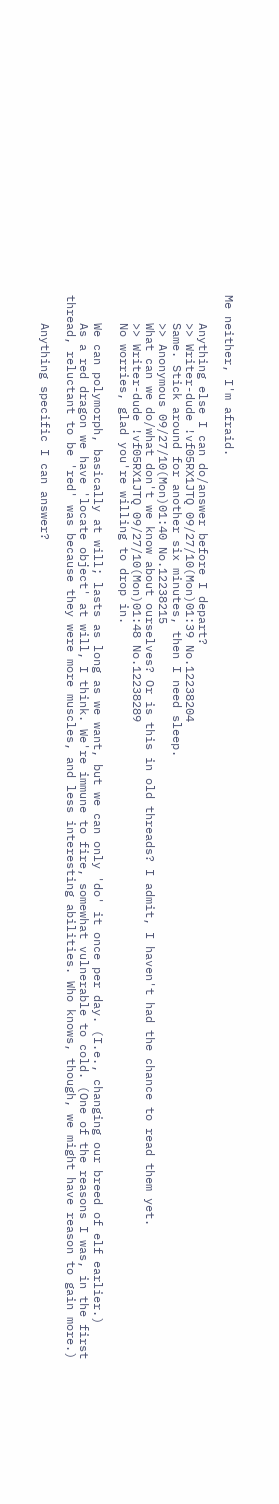Me neither, I'm afraid.

    Anything else I can do/answer before I depart?
    >> Writer-dude !vf05RX1JTQ 09/27/10(Mon)01:39 No.12238204
    Same. Stick around for another six minutes, then I need sleep.
    >> Anonymous 09/27/10(Mon)01:40 No.12238215
    What can we do/what don't we know about ourselves? Or is this in old threads? I admit, I haven't had the chance to read them yet.
    >> Writer-dude !vf05RX1JTQ 09/27/10(Mon)01:48 No.12238289
    No worries, glad you're willing to drop in.

    We can polymorph, basically at will; lasts as long as we want, but we can only 'do' it once per day. (I.e., changing our breed of elf earlier.)
    As a red dragon we have 'locate object' at will, I think. We're immune to fire, somewhat vulnerable to cold. (One of the reasons I was, in the first thread, reluctant to be 'red' was because they were more muscles, and less interesting abilities. Who knows, though, we might have reason to gain more.)

    Anything specific I can answer?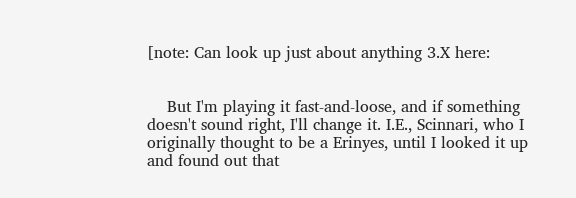[note: Can look up just about anything 3.X here:


    But I'm playing it fast-and-loose, and if something doesn't sound right, I'll change it. I.E., Scinnari, who I originally thought to be a Erinyes, until I looked it up and found out that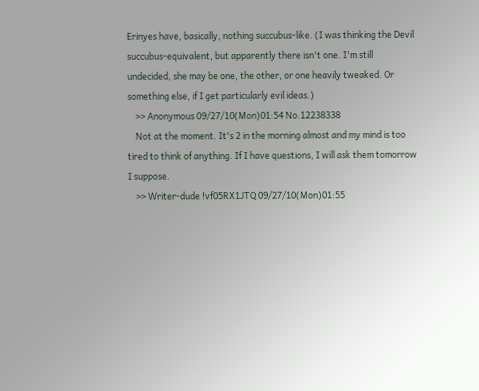Erinyes have, basically, nothing succubus-like. (I was thinking the Devil succubus-equivalent, but apparently there isn't one. I'm still undecided, she may be one, the other, or one heavily tweaked. Or something else, if I get particularly evil ideas.)
    >> Anonymous 09/27/10(Mon)01:54 No.12238338
    Not at the moment. It's 2 in the morning almost and my mind is too tired to think of anything. If I have questions, I will ask them tomorrow I suppose.
    >> Writer-dude !vf05RX1JTQ 09/27/10(Mon)01:55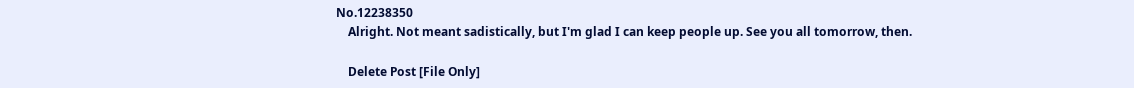No.12238350
    Alright. Not meant sadistically, but I'm glad I can keep people up. See you all tomorrow, then.

    Delete Post [File Only]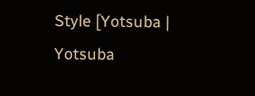Style [Yotsuba | Yotsuba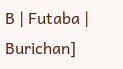B | Futaba | Burichan]